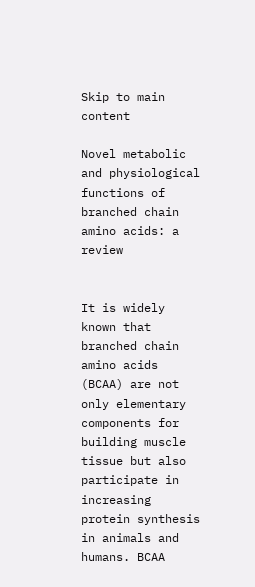Skip to main content

Novel metabolic and physiological functions of branched chain amino acids: a review


It is widely known that branched chain amino acids (BCAA) are not only elementary components for building muscle tissue but also participate in increasing protein synthesis in animals and humans. BCAA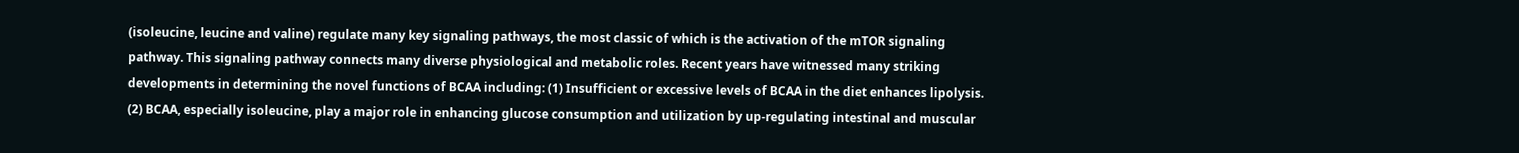(isoleucine, leucine and valine) regulate many key signaling pathways, the most classic of which is the activation of the mTOR signaling pathway. This signaling pathway connects many diverse physiological and metabolic roles. Recent years have witnessed many striking developments in determining the novel functions of BCAA including: (1) Insufficient or excessive levels of BCAA in the diet enhances lipolysis. (2) BCAA, especially isoleucine, play a major role in enhancing glucose consumption and utilization by up-regulating intestinal and muscular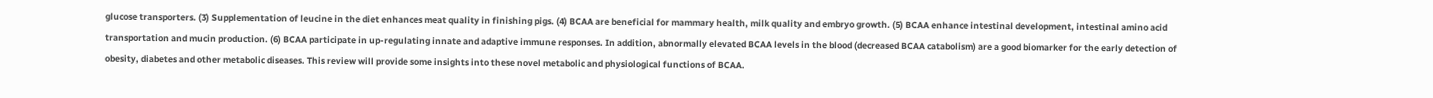glucose transporters. (3) Supplementation of leucine in the diet enhances meat quality in finishing pigs. (4) BCAA are beneficial for mammary health, milk quality and embryo growth. (5) BCAA enhance intestinal development, intestinal amino acid transportation and mucin production. (6) BCAA participate in up-regulating innate and adaptive immune responses. In addition, abnormally elevated BCAA levels in the blood (decreased BCAA catabolism) are a good biomarker for the early detection of obesity, diabetes and other metabolic diseases. This review will provide some insights into these novel metabolic and physiological functions of BCAA.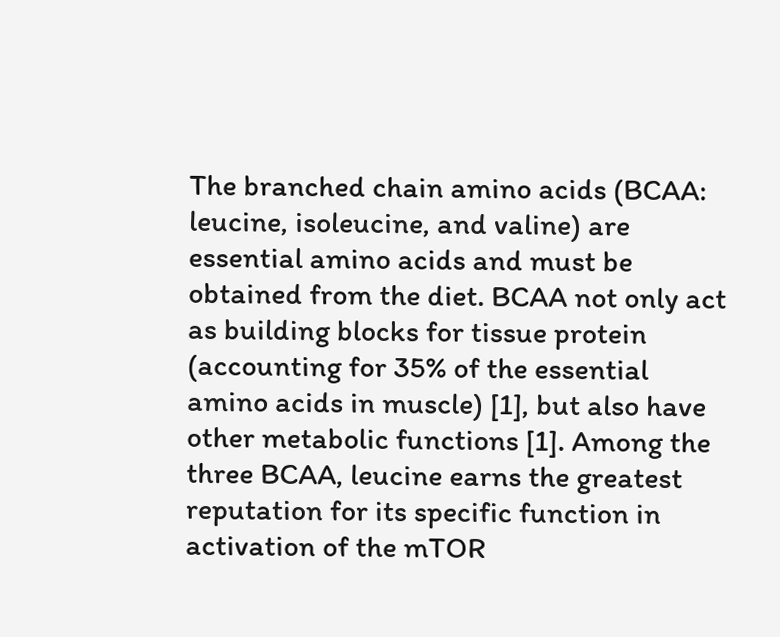The branched chain amino acids (BCAA: leucine, isoleucine, and valine) are essential amino acids and must be obtained from the diet. BCAA not only act as building blocks for tissue protein (accounting for 35% of the essential amino acids in muscle) [1], but also have other metabolic functions [1]. Among the three BCAA, leucine earns the greatest reputation for its specific function in activation of the mTOR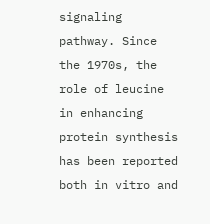signaling pathway. Since the 1970s, the role of leucine in enhancing protein synthesis has been reported both in vitro and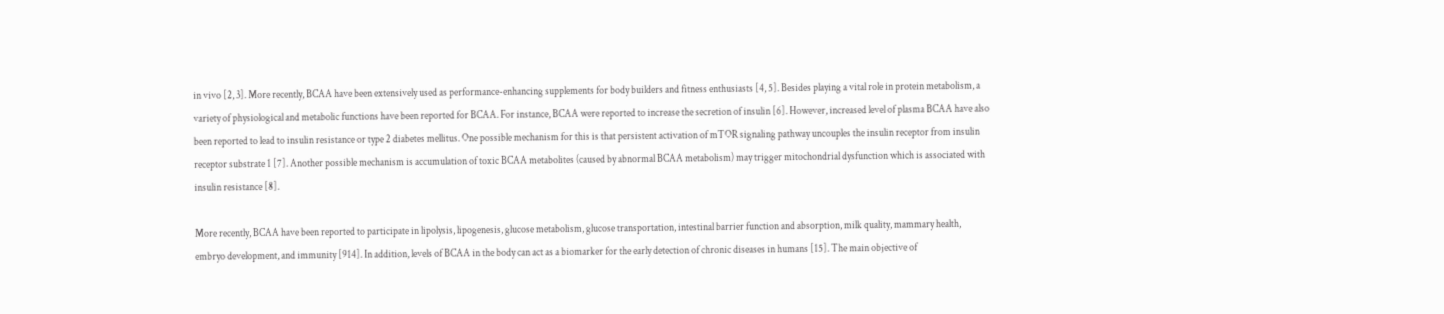in vivo [2, 3]. More recently, BCAA have been extensively used as performance-enhancing supplements for body builders and fitness enthusiasts [4, 5]. Besides playing a vital role in protein metabolism, a variety of physiological and metabolic functions have been reported for BCAA. For instance, BCAA were reported to increase the secretion of insulin [6]. However, increased level of plasma BCAA have also been reported to lead to insulin resistance or type 2 diabetes mellitus. One possible mechanism for this is that persistent activation of mTOR signaling pathway uncouples the insulin receptor from insulin receptor substrate 1 [7]. Another possible mechanism is accumulation of toxic BCAA metabolites (caused by abnormal BCAA metabolism) may trigger mitochondrial dysfunction which is associated with insulin resistance [8].

More recently, BCAA have been reported to participate in lipolysis, lipogenesis, glucose metabolism, glucose transportation, intestinal barrier function and absorption, milk quality, mammary health, embryo development, and immunity [914]. In addition, levels of BCAA in the body can act as a biomarker for the early detection of chronic diseases in humans [15]. The main objective of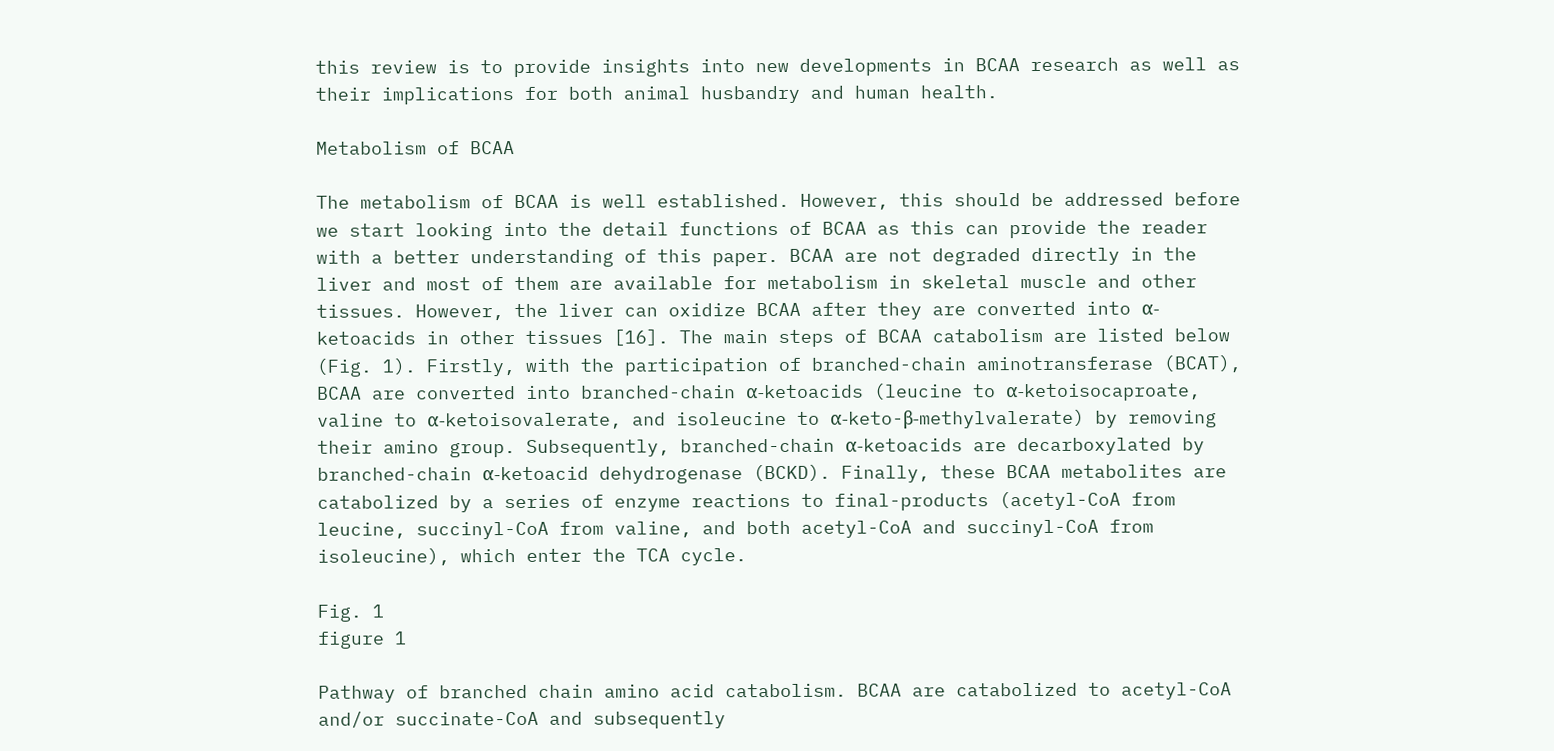this review is to provide insights into new developments in BCAA research as well as their implications for both animal husbandry and human health.

Metabolism of BCAA

The metabolism of BCAA is well established. However, this should be addressed before we start looking into the detail functions of BCAA as this can provide the reader with a better understanding of this paper. BCAA are not degraded directly in the liver and most of them are available for metabolism in skeletal muscle and other tissues. However, the liver can oxidize BCAA after they are converted into α-ketoacids in other tissues [16]. The main steps of BCAA catabolism are listed below (Fig. 1). Firstly, with the participation of branched-chain aminotransferase (BCAT), BCAA are converted into branched-chain α-ketoacids (leucine to α-ketoisocaproate, valine to α-ketoisovalerate, and isoleucine to α-keto-β-methylvalerate) by removing their amino group. Subsequently, branched-chain α-ketoacids are decarboxylated by branched-chain α-ketoacid dehydrogenase (BCKD). Finally, these BCAA metabolites are catabolized by a series of enzyme reactions to final-products (acetyl-CoA from leucine, succinyl-CoA from valine, and both acetyl-CoA and succinyl-CoA from isoleucine), which enter the TCA cycle.

Fig. 1
figure 1

Pathway of branched chain amino acid catabolism. BCAA are catabolized to acetyl-CoA and/or succinate-CoA and subsequently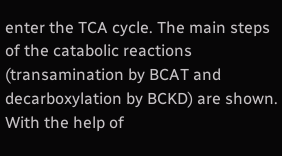enter the TCA cycle. The main steps of the catabolic reactions (transamination by BCAT and decarboxylation by BCKD) are shown. With the help of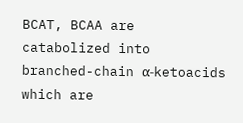BCAT, BCAA are catabolized into branched-chain α-ketoacids which are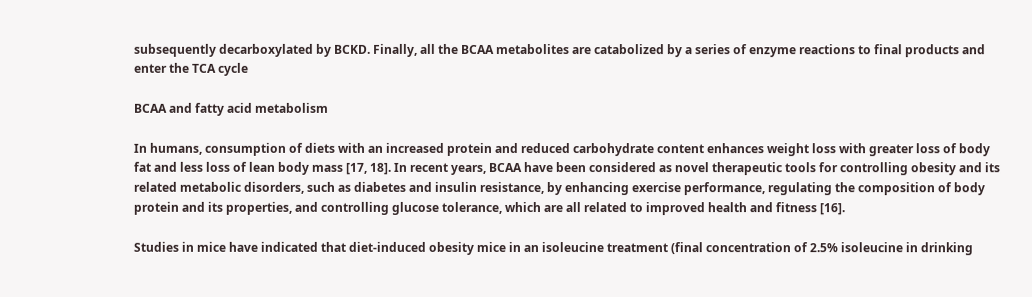subsequently decarboxylated by BCKD. Finally, all the BCAA metabolites are catabolized by a series of enzyme reactions to final products and enter the TCA cycle

BCAA and fatty acid metabolism

In humans, consumption of diets with an increased protein and reduced carbohydrate content enhances weight loss with greater loss of body fat and less loss of lean body mass [17, 18]. In recent years, BCAA have been considered as novel therapeutic tools for controlling obesity and its related metabolic disorders, such as diabetes and insulin resistance, by enhancing exercise performance, regulating the composition of body protein and its properties, and controlling glucose tolerance, which are all related to improved health and fitness [16].

Studies in mice have indicated that diet-induced obesity mice in an isoleucine treatment (final concentration of 2.5% isoleucine in drinking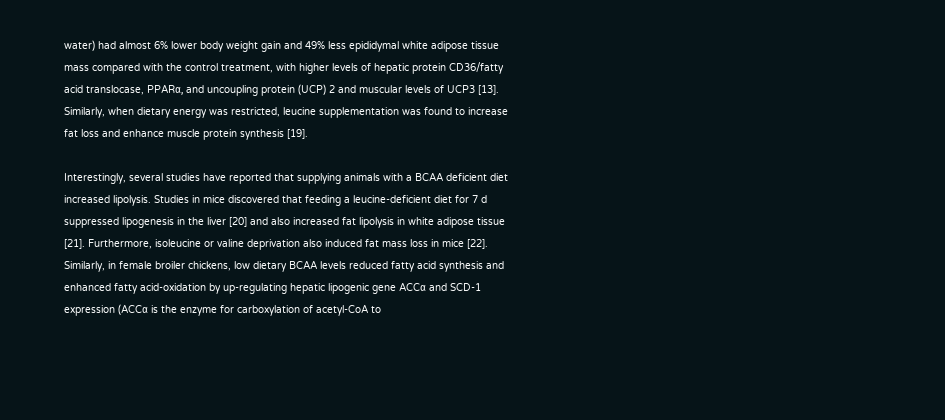water) had almost 6% lower body weight gain and 49% less epididymal white adipose tissue mass compared with the control treatment, with higher levels of hepatic protein CD36/fatty acid translocase, PPARα, and uncoupling protein (UCP) 2 and muscular levels of UCP3 [13]. Similarly, when dietary energy was restricted, leucine supplementation was found to increase fat loss and enhance muscle protein synthesis [19].

Interestingly, several studies have reported that supplying animals with a BCAA deficient diet increased lipolysis. Studies in mice discovered that feeding a leucine-deficient diet for 7 d suppressed lipogenesis in the liver [20] and also increased fat lipolysis in white adipose tissue [21]. Furthermore, isoleucine or valine deprivation also induced fat mass loss in mice [22]. Similarly, in female broiler chickens, low dietary BCAA levels reduced fatty acid synthesis and enhanced fatty acid-oxidation by up-regulating hepatic lipogenic gene ACCα and SCD-1 expression (ACCα is the enzyme for carboxylation of acetyl-CoA to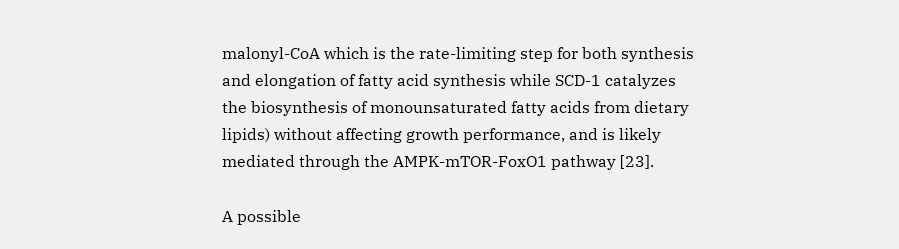malonyl-CoA which is the rate-limiting step for both synthesis and elongation of fatty acid synthesis while SCD-1 catalyzes the biosynthesis of monounsaturated fatty acids from dietary lipids) without affecting growth performance, and is likely mediated through the AMPK-mTOR-FoxO1 pathway [23].

A possible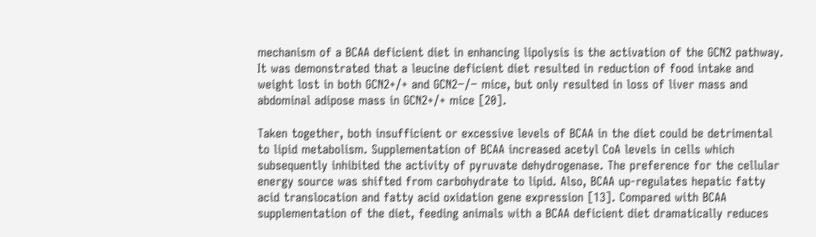mechanism of a BCAA deficient diet in enhancing lipolysis is the activation of the GCN2 pathway. It was demonstrated that a leucine deficient diet resulted in reduction of food intake and weight lost in both GCN2+/+ and GCN2−/− mice, but only resulted in loss of liver mass and abdominal adipose mass in GCN2+/+ mice [20].

Taken together, both insufficient or excessive levels of BCAA in the diet could be detrimental to lipid metabolism. Supplementation of BCAA increased acetyl CoA levels in cells which subsequently inhibited the activity of pyruvate dehydrogenase. The preference for the cellular energy source was shifted from carbohydrate to lipid. Also, BCAA up-regulates hepatic fatty acid translocation and fatty acid oxidation gene expression [13]. Compared with BCAA supplementation of the diet, feeding animals with a BCAA deficient diet dramatically reduces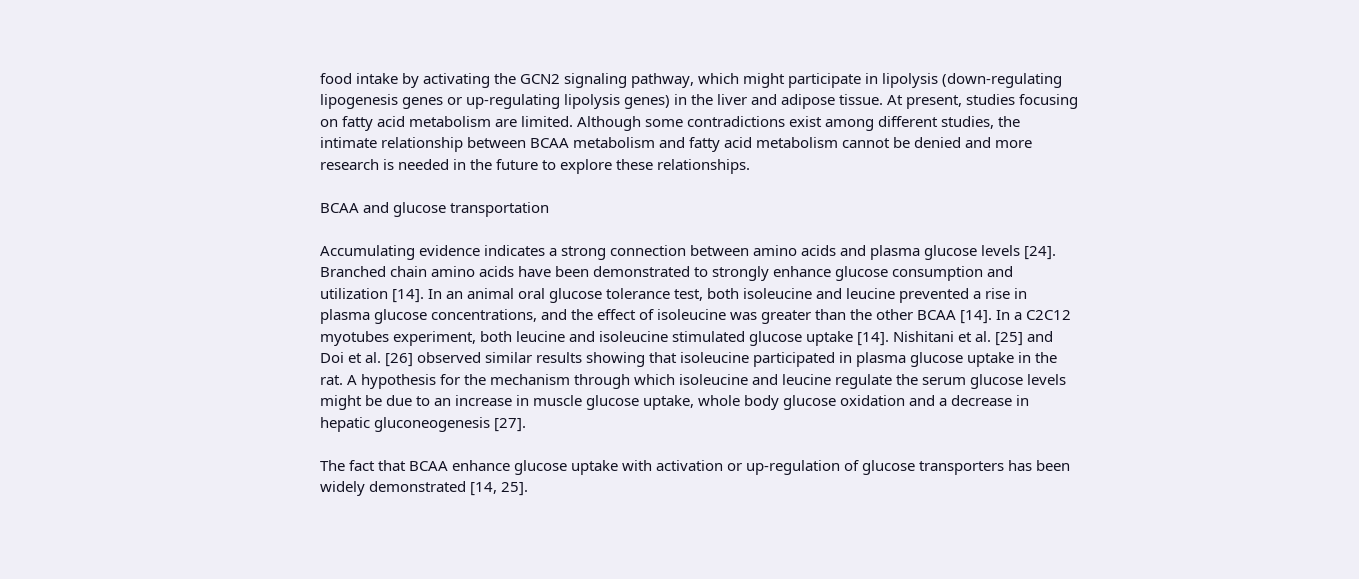food intake by activating the GCN2 signaling pathway, which might participate in lipolysis (down-regulating lipogenesis genes or up-regulating lipolysis genes) in the liver and adipose tissue. At present, studies focusing on fatty acid metabolism are limited. Although some contradictions exist among different studies, the intimate relationship between BCAA metabolism and fatty acid metabolism cannot be denied and more research is needed in the future to explore these relationships.

BCAA and glucose transportation

Accumulating evidence indicates a strong connection between amino acids and plasma glucose levels [24]. Branched chain amino acids have been demonstrated to strongly enhance glucose consumption and utilization [14]. In an animal oral glucose tolerance test, both isoleucine and leucine prevented a rise in plasma glucose concentrations, and the effect of isoleucine was greater than the other BCAA [14]. In a C2C12 myotubes experiment, both leucine and isoleucine stimulated glucose uptake [14]. Nishitani et al. [25] and Doi et al. [26] observed similar results showing that isoleucine participated in plasma glucose uptake in the rat. A hypothesis for the mechanism through which isoleucine and leucine regulate the serum glucose levels might be due to an increase in muscle glucose uptake, whole body glucose oxidation and a decrease in hepatic gluconeogenesis [27].

The fact that BCAA enhance glucose uptake with activation or up-regulation of glucose transporters has been widely demonstrated [14, 25].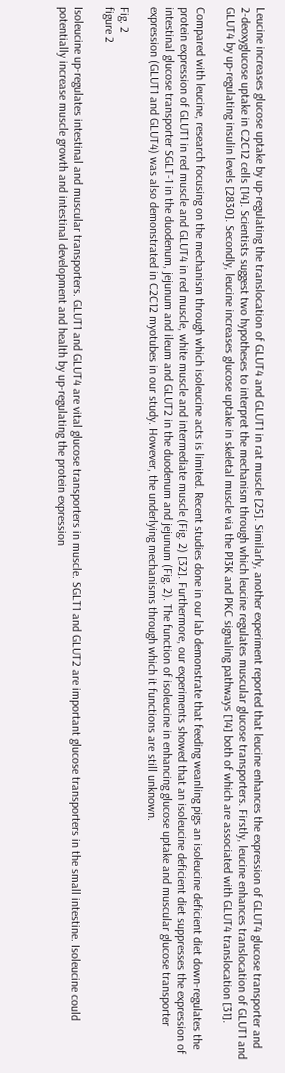Leucine increases glucose uptake by up-regulating the translocation of GLUT4 and GLUT1 in rat muscle [25]. Similarly, another experiment reported that leucine enhances the expression of GLUT4 glucose transporter and 2-deoxyglucose uptake in C2C12 cells [14]. Scientists suggest two hypotheses to interpret the mechanism through which leucine regulates muscular glucose transporters. Firstly, leucine enhances translocation of GLUT1 and GLUT4 by up-regulating insulin levels [2830]. Secondly, leucine increases glucose uptake in skeletal muscle via the PI3K and PKC signaling pathways [14] both of which are associated with GLUT4 translocation [31].

Compared with leucine, research focusing on the mechanism through which isoleucine acts is limited. Recent studies done in our lab demonstrate that feeding weanling pigs an isoleucine deficient diet down-regulates the protein expression of GLUT1 in red muscle and GLUT4 in red muscle, white muscle and intermediate muscle (Fig. 2) [32]. Furthermore, our experiments showed that an isoleucine deficient diet suppresses the expression of intestinal glucose transporter SGLT-1 in the duodenum, jejunum and ileum and GLUT2 in the duodenum and jejunum (Fig. 2). The function of isoleucine in enhancing glucose uptake and muscular glucose transporter expression (GLUT1 and GLUT4) was also demonstrated in C2C12 myotubes in our study. However, the underlying mechanisms through which it functions are still unknown.

Fig. 2
figure 2

Isoleucine up-regulates intestinal and muscular transporters. GLUT1 and GLUT4 are vital glucose transporters in muscle. SGLT1 and GLUT2 are important glucose transporters in the small intestine. Isoleucine could potentially increase muscle growth and intestinal development and health by up-regulating the protein expression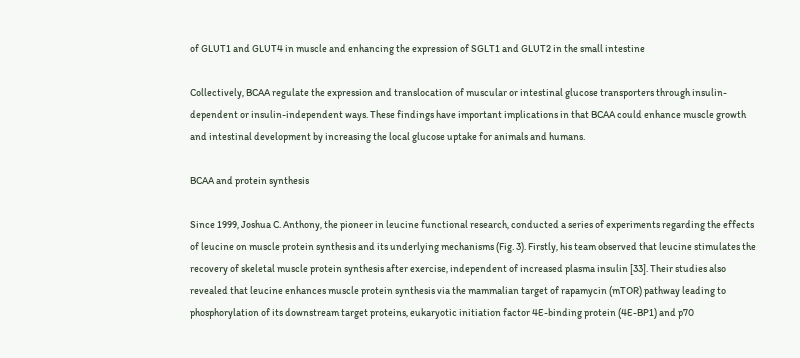of GLUT1 and GLUT4 in muscle and enhancing the expression of SGLT1 and GLUT2 in the small intestine

Collectively, BCAA regulate the expression and translocation of muscular or intestinal glucose transporters through insulin-dependent or insulin-independent ways. These findings have important implications in that BCAA could enhance muscle growth and intestinal development by increasing the local glucose uptake for animals and humans.

BCAA and protein synthesis

Since 1999, Joshua C. Anthony, the pioneer in leucine functional research, conducted a series of experiments regarding the effects of leucine on muscle protein synthesis and its underlying mechanisms (Fig. 3). Firstly, his team observed that leucine stimulates the recovery of skeletal muscle protein synthesis after exercise, independent of increased plasma insulin [33]. Their studies also revealed that leucine enhances muscle protein synthesis via the mammalian target of rapamycin (mTOR) pathway leading to phosphorylation of its downstream target proteins, eukaryotic initiation factor 4E-binding protein (4E-BP1) and p70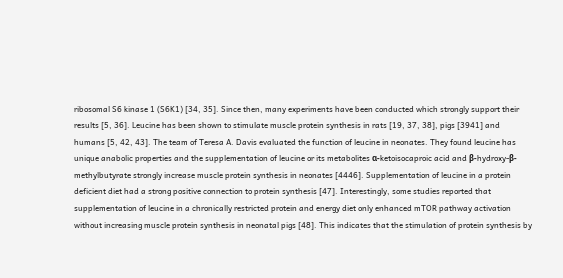ribosomal S6 kinase 1 (S6K1) [34, 35]. Since then, many experiments have been conducted which strongly support their results [5, 36]. Leucine has been shown to stimulate muscle protein synthesis in rats [19, 37, 38], pigs [3941] and humans [5, 42, 43]. The team of Teresa A. Davis evaluated the function of leucine in neonates. They found leucine has unique anabolic properties and the supplementation of leucine or its metabolites α-ketoisocaproic acid and β-hydroxy-β-methylbutyrate strongly increase muscle protein synthesis in neonates [4446]. Supplementation of leucine in a protein deficient diet had a strong positive connection to protein synthesis [47]. Interestingly, some studies reported that supplementation of leucine in a chronically restricted protein and energy diet only enhanced mTOR pathway activation without increasing muscle protein synthesis in neonatal pigs [48]. This indicates that the stimulation of protein synthesis by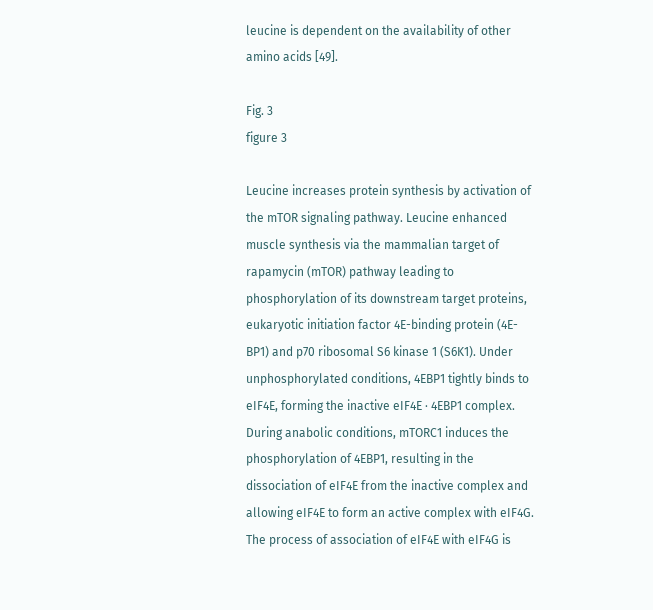leucine is dependent on the availability of other amino acids [49].

Fig. 3
figure 3

Leucine increases protein synthesis by activation of the mTOR signaling pathway. Leucine enhanced muscle synthesis via the mammalian target of rapamycin (mTOR) pathway leading to phosphorylation of its downstream target proteins, eukaryotic initiation factor 4E-binding protein (4E-BP1) and p70 ribosomal S6 kinase 1 (S6K1). Under unphosphorylated conditions, 4EBP1 tightly binds to eIF4E, forming the inactive eIF4E · 4EBP1 complex. During anabolic conditions, mTORC1 induces the phosphorylation of 4EBP1, resulting in the dissociation of eIF4E from the inactive complex and allowing eIF4E to form an active complex with eIF4G. The process of association of eIF4E with eIF4G is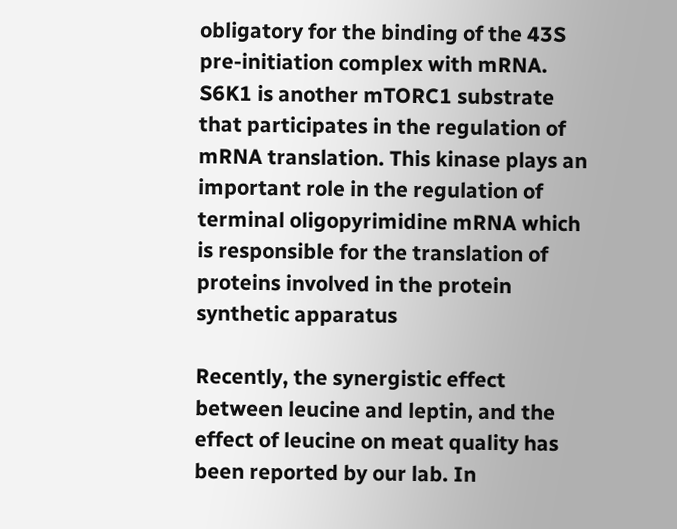obligatory for the binding of the 43S pre-initiation complex with mRNA. S6K1 is another mTORC1 substrate that participates in the regulation of mRNA translation. This kinase plays an important role in the regulation of terminal oligopyrimidine mRNA which is responsible for the translation of proteins involved in the protein synthetic apparatus

Recently, the synergistic effect between leucine and leptin, and the effect of leucine on meat quality has been reported by our lab. In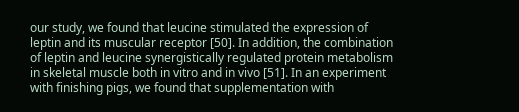our study, we found that leucine stimulated the expression of leptin and its muscular receptor [50]. In addition, the combination of leptin and leucine synergistically regulated protein metabolism in skeletal muscle both in vitro and in vivo [51]. In an experiment with finishing pigs, we found that supplementation with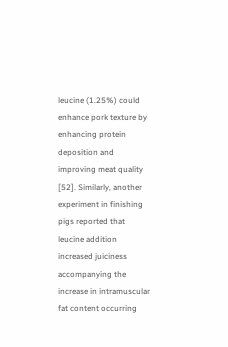leucine (1.25%) could enhance pork texture by enhancing protein deposition and improving meat quality [52]. Similarly, another experiment in finishing pigs reported that leucine addition increased juiciness accompanying the increase in intramuscular fat content occurring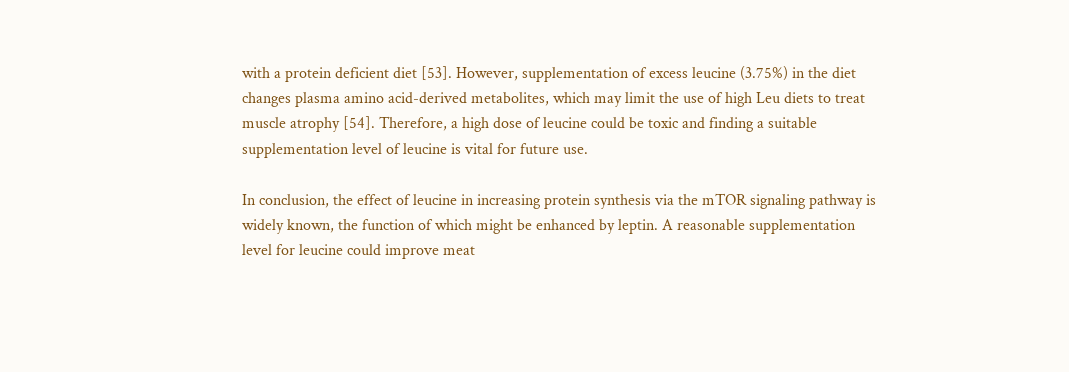with a protein deficient diet [53]. However, supplementation of excess leucine (3.75%) in the diet changes plasma amino acid-derived metabolites, which may limit the use of high Leu diets to treat muscle atrophy [54]. Therefore, a high dose of leucine could be toxic and finding a suitable supplementation level of leucine is vital for future use.

In conclusion, the effect of leucine in increasing protein synthesis via the mTOR signaling pathway is widely known, the function of which might be enhanced by leptin. A reasonable supplementation level for leucine could improve meat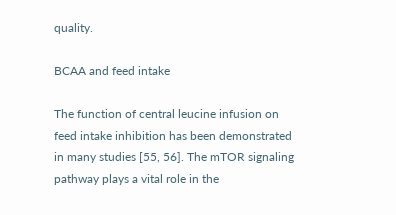quality.

BCAA and feed intake

The function of central leucine infusion on feed intake inhibition has been demonstrated in many studies [55, 56]. The mTOR signaling pathway plays a vital role in the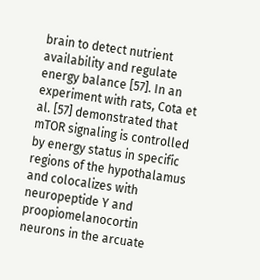brain to detect nutrient availability and regulate energy balance [57]. In an experiment with rats, Cota et al. [57] demonstrated that mTOR signaling is controlled by energy status in specific regions of the hypothalamus and colocalizes with neuropeptide Y and proopiomelanocortin neurons in the arcuate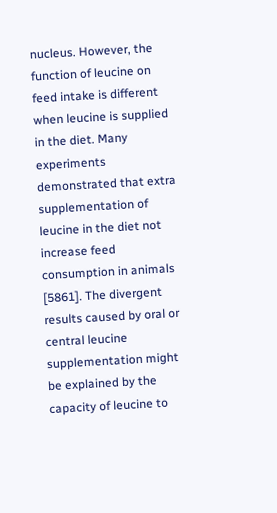nucleus. However, the function of leucine on feed intake is different when leucine is supplied in the diet. Many experiments demonstrated that extra supplementation of leucine in the diet not increase feed consumption in animals [5861]. The divergent results caused by oral or central leucine supplementation might be explained by the capacity of leucine to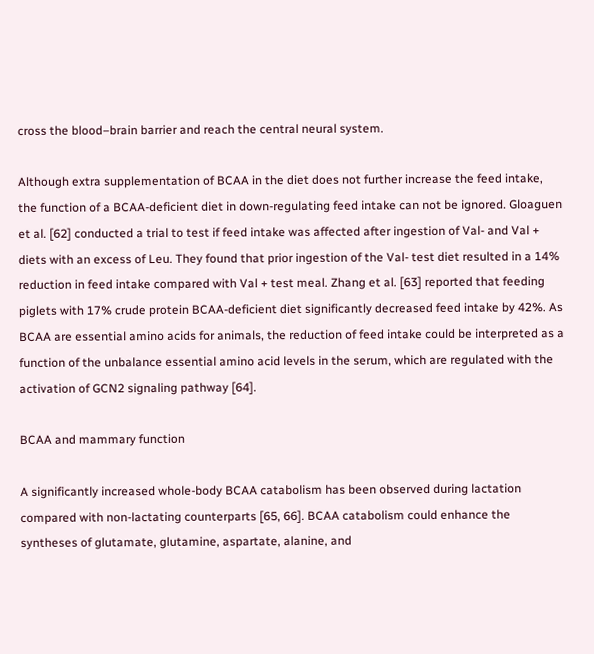cross the blood–brain barrier and reach the central neural system.

Although extra supplementation of BCAA in the diet does not further increase the feed intake, the function of a BCAA-deficient diet in down-regulating feed intake can not be ignored. Gloaguen et al. [62] conducted a trial to test if feed intake was affected after ingestion of Val- and Val + diets with an excess of Leu. They found that prior ingestion of the Val- test diet resulted in a 14% reduction in feed intake compared with Val + test meal. Zhang et al. [63] reported that feeding piglets with 17% crude protein BCAA-deficient diet significantly decreased feed intake by 42%. As BCAA are essential amino acids for animals, the reduction of feed intake could be interpreted as a function of the unbalance essential amino acid levels in the serum, which are regulated with the activation of GCN2 signaling pathway [64].

BCAA and mammary function

A significantly increased whole-body BCAA catabolism has been observed during lactation compared with non-lactating counterparts [65, 66]. BCAA catabolism could enhance the syntheses of glutamate, glutamine, aspartate, alanine, and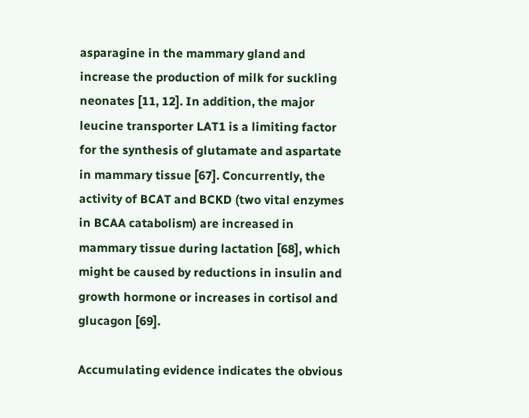asparagine in the mammary gland and increase the production of milk for suckling neonates [11, 12]. In addition, the major leucine transporter LAT1 is a limiting factor for the synthesis of glutamate and aspartate in mammary tissue [67]. Concurrently, the activity of BCAT and BCKD (two vital enzymes in BCAA catabolism) are increased in mammary tissue during lactation [68], which might be caused by reductions in insulin and growth hormone or increases in cortisol and glucagon [69].

Accumulating evidence indicates the obvious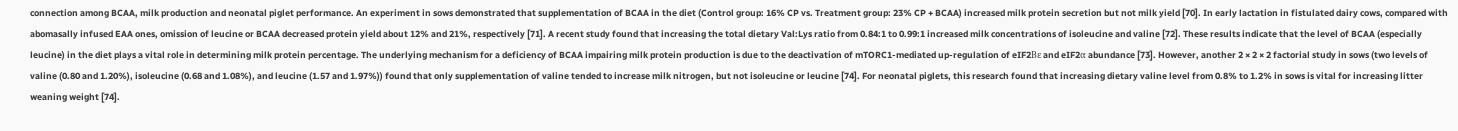connection among BCAA, milk production and neonatal piglet performance. An experiment in sows demonstrated that supplementation of BCAA in the diet (Control group: 16% CP vs. Treatment group: 23% CP + BCAA) increased milk protein secretion but not milk yield [70]. In early lactation in fistulated dairy cows, compared with abomasally infused EAA ones, omission of leucine or BCAA decreased protein yield about 12% and 21%, respectively [71]. A recent study found that increasing the total dietary Val:Lys ratio from 0.84:1 to 0.99:1 increased milk concentrations of isoleucine and valine [72]. These results indicate that the level of BCAA (especially leucine) in the diet plays a vital role in determining milk protein percentage. The underlying mechanism for a deficiency of BCAA impairing milk protein production is due to the deactivation of mTORC1-mediated up-regulation of eIF2Bε and eIF2α abundance [73]. However, another 2 × 2 × 2 factorial study in sows (two levels of valine (0.80 and 1.20%), isoleucine (0.68 and 1.08%), and leucine (1.57 and 1.97%)) found that only supplementation of valine tended to increase milk nitrogen, but not isoleucine or leucine [74]. For neonatal piglets, this research found that increasing dietary valine level from 0.8% to 1.2% in sows is vital for increasing litter weaning weight [74].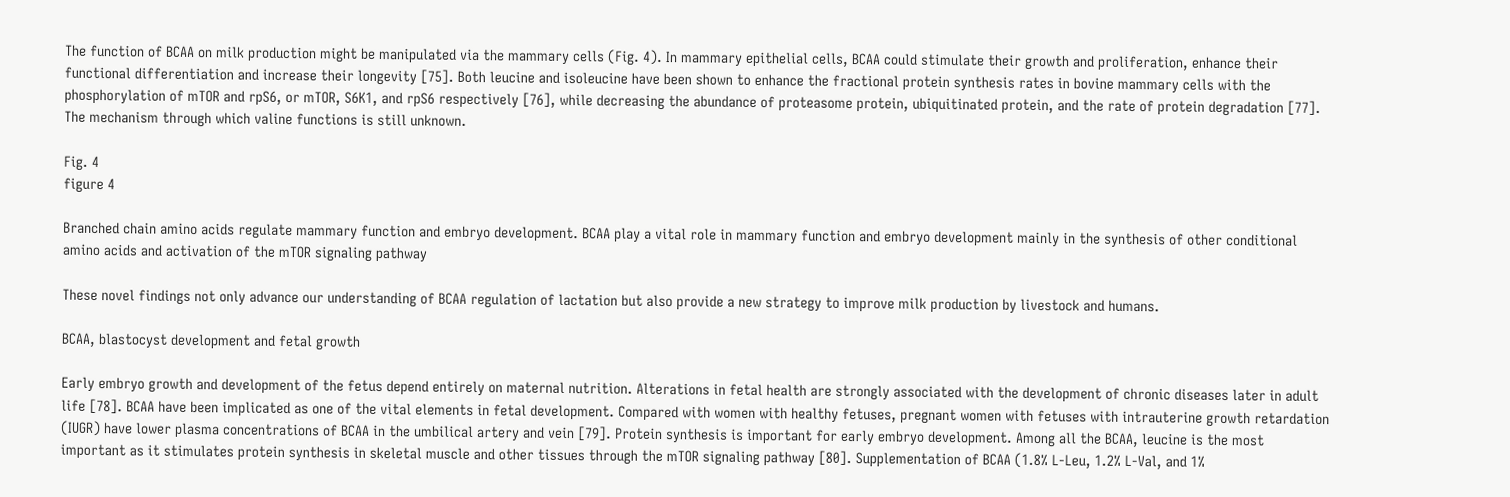The function of BCAA on milk production might be manipulated via the mammary cells (Fig. 4). In mammary epithelial cells, BCAA could stimulate their growth and proliferation, enhance their functional differentiation and increase their longevity [75]. Both leucine and isoleucine have been shown to enhance the fractional protein synthesis rates in bovine mammary cells with the phosphorylation of mTOR and rpS6, or mTOR, S6K1, and rpS6 respectively [76], while decreasing the abundance of proteasome protein, ubiquitinated protein, and the rate of protein degradation [77]. The mechanism through which valine functions is still unknown.

Fig. 4
figure 4

Branched chain amino acids regulate mammary function and embryo development. BCAA play a vital role in mammary function and embryo development mainly in the synthesis of other conditional amino acids and activation of the mTOR signaling pathway

These novel findings not only advance our understanding of BCAA regulation of lactation but also provide a new strategy to improve milk production by livestock and humans.

BCAA, blastocyst development and fetal growth

Early embryo growth and development of the fetus depend entirely on maternal nutrition. Alterations in fetal health are strongly associated with the development of chronic diseases later in adult life [78]. BCAA have been implicated as one of the vital elements in fetal development. Compared with women with healthy fetuses, pregnant women with fetuses with intrauterine growth retardation (IUGR) have lower plasma concentrations of BCAA in the umbilical artery and vein [79]. Protein synthesis is important for early embryo development. Among all the BCAA, leucine is the most important as it stimulates protein synthesis in skeletal muscle and other tissues through the mTOR signaling pathway [80]. Supplementation of BCAA (1.8% L-Leu, 1.2% L-Val, and 1%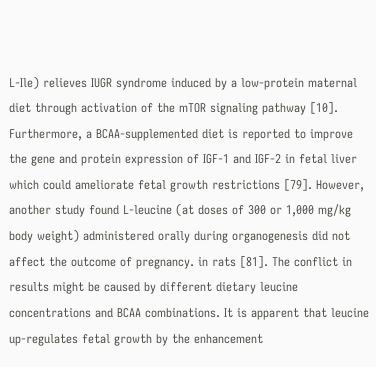L-Ile) relieves IUGR syndrome induced by a low-protein maternal diet through activation of the mTOR signaling pathway [10]. Furthermore, a BCAA-supplemented diet is reported to improve the gene and protein expression of IGF-1 and IGF-2 in fetal liver which could ameliorate fetal growth restrictions [79]. However, another study found L-leucine (at doses of 300 or 1,000 mg/kg body weight) administered orally during organogenesis did not affect the outcome of pregnancy. in rats [81]. The conflict in results might be caused by different dietary leucine concentrations and BCAA combinations. It is apparent that leucine up-regulates fetal growth by the enhancement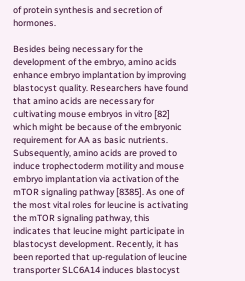of protein synthesis and secretion of hormones.

Besides being necessary for the development of the embryo, amino acids enhance embryo implantation by improving blastocyst quality. Researchers have found that amino acids are necessary for cultivating mouse embryos in vitro [82] which might be because of the embryonic requirement for AA as basic nutrients. Subsequently, amino acids are proved to induce trophectoderm motility and mouse embryo implantation via activation of the mTOR signaling pathway [8385]. As one of the most vital roles for leucine is activating the mTOR signaling pathway, this indicates that leucine might participate in blastocyst development. Recently, it has been reported that up-regulation of leucine transporter SLC6A14 induces blastocyst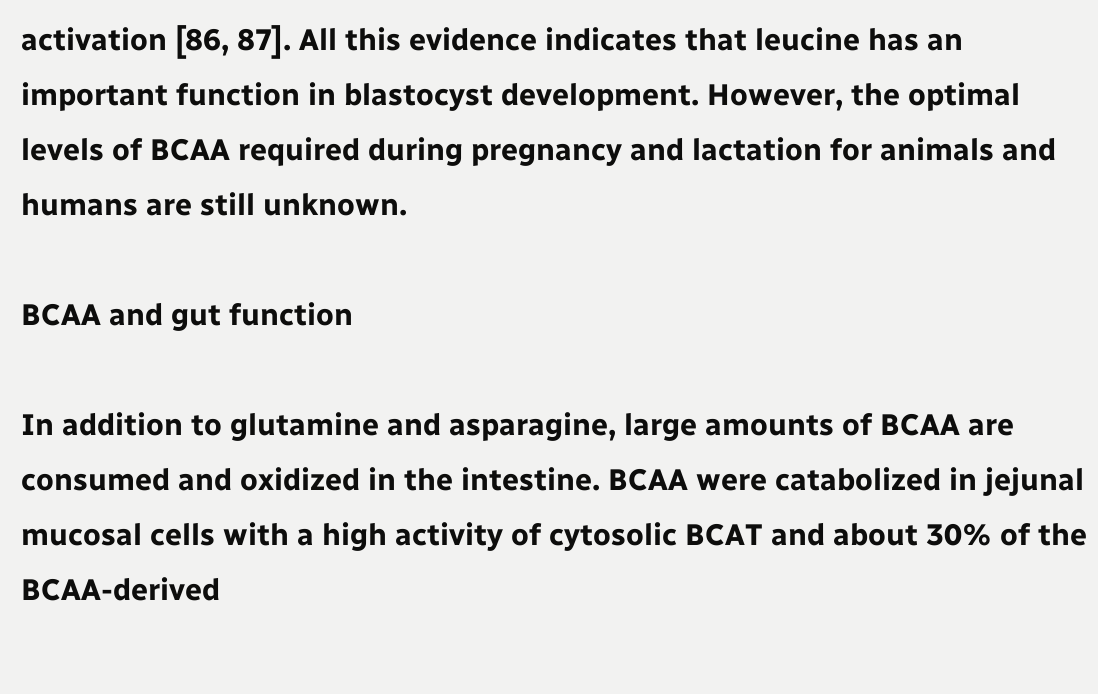activation [86, 87]. All this evidence indicates that leucine has an important function in blastocyst development. However, the optimal levels of BCAA required during pregnancy and lactation for animals and humans are still unknown.

BCAA and gut function

In addition to glutamine and asparagine, large amounts of BCAA are consumed and oxidized in the intestine. BCAA were catabolized in jejunal mucosal cells with a high activity of cytosolic BCAT and about 30% of the BCAA-derived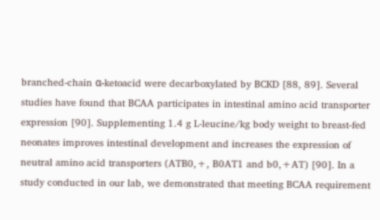branched-chain α-ketoacid were decarboxylated by BCKD [88, 89]. Several studies have found that BCAA participates in intestinal amino acid transporter expression [90]. Supplementing 1.4 g L-leucine/kg body weight to breast-fed neonates improves intestinal development and increases the expression of neutral amino acid transporters (ATB0,+, B0AT1 and b0,+AT) [90]. In a study conducted in our lab, we demonstrated that meeting BCAA requirement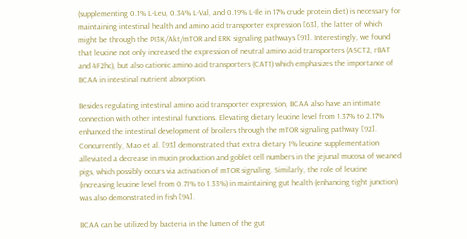(supplementing 0.1% L-Leu, 0.34% L-Val, and 0.19% L-Ile in 17% crude protein diet) is necessary for maintaining intestinal health and amino acid transporter expression [63], the latter of which might be through the PI3K/Akt/mTOR and ERK signaling pathways [91]. Interestingly, we found that leucine not only increased the expression of neutral amino acid transporters (ASCT2, rBAT and 4F2hc), but also cationic amino acid transporters (CAT1) which emphasizes the importance of BCAA in intestinal nutrient absorption.

Besides regulating intestinal amino acid transporter expression, BCAA also have an intimate connection with other intestinal functions. Elevating dietary leucine level from 1.37% to 2.17% enhanced the intestinal development of broilers through the mTOR signaling pathway [92]. Concurrently, Mao et al. [93] demonstrated that extra dietary 1% leucine supplementation alleviated a decrease in mucin production and goblet cell numbers in the jejunal mucosa of weaned pigs, which possibly occurs via activation of mTOR signaling. Similarly, the role of leucine (increasing leucine level from 0.71% to 1.33%) in maintaining gut health (enhancing tight junction) was also demonstrated in fish [94].

BCAA can be utilized by bacteria in the lumen of the gut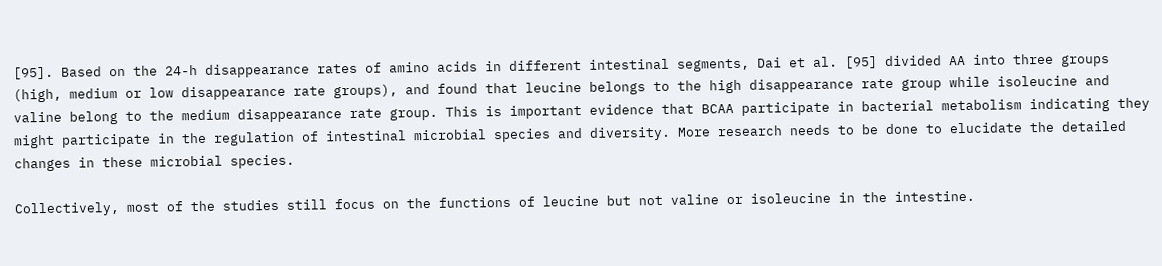[95]. Based on the 24-h disappearance rates of amino acids in different intestinal segments, Dai et al. [95] divided AA into three groups (high, medium or low disappearance rate groups), and found that leucine belongs to the high disappearance rate group while isoleucine and valine belong to the medium disappearance rate group. This is important evidence that BCAA participate in bacterial metabolism indicating they might participate in the regulation of intestinal microbial species and diversity. More research needs to be done to elucidate the detailed changes in these microbial species.

Collectively, most of the studies still focus on the functions of leucine but not valine or isoleucine in the intestine.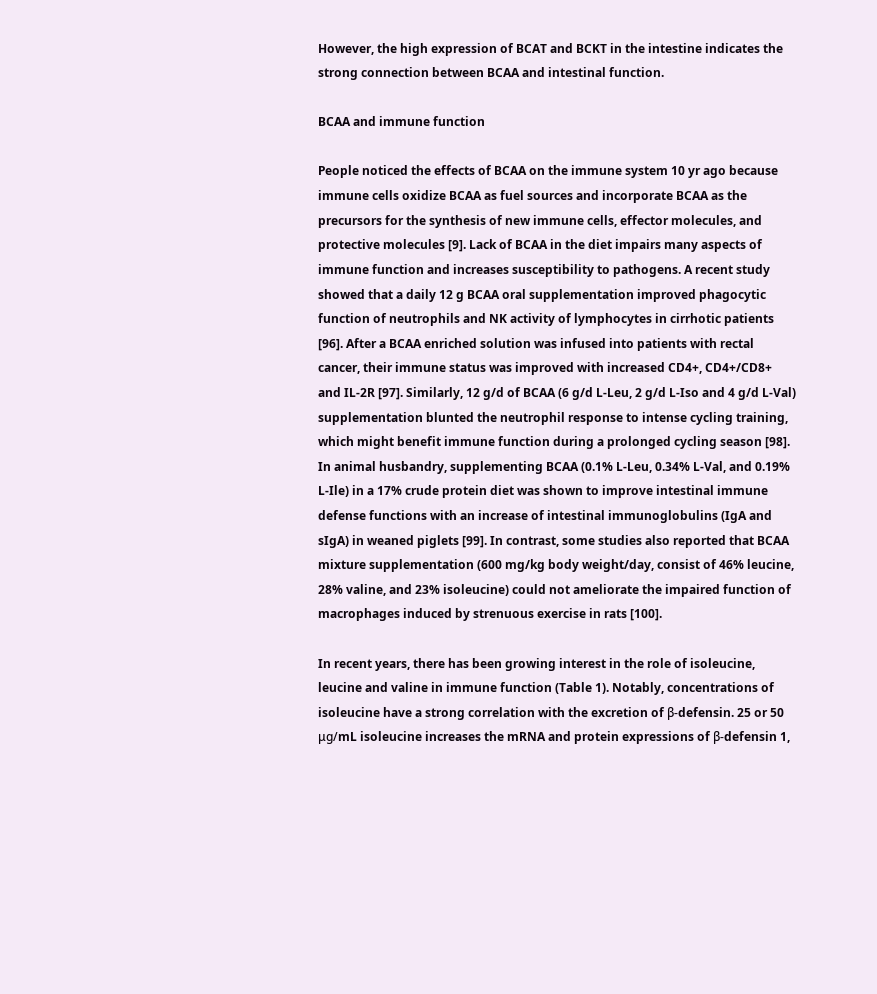However, the high expression of BCAT and BCKT in the intestine indicates the strong connection between BCAA and intestinal function.

BCAA and immune function

People noticed the effects of BCAA on the immune system 10 yr ago because immune cells oxidize BCAA as fuel sources and incorporate BCAA as the precursors for the synthesis of new immune cells, effector molecules, and protective molecules [9]. Lack of BCAA in the diet impairs many aspects of immune function and increases susceptibility to pathogens. A recent study showed that a daily 12 g BCAA oral supplementation improved phagocytic function of neutrophils and NK activity of lymphocytes in cirrhotic patients [96]. After a BCAA enriched solution was infused into patients with rectal cancer, their immune status was improved with increased CD4+, CD4+/CD8+ and IL-2R [97]. Similarly, 12 g/d of BCAA (6 g/d L-Leu, 2 g/d L-Iso and 4 g/d L-Val) supplementation blunted the neutrophil response to intense cycling training, which might benefit immune function during a prolonged cycling season [98]. In animal husbandry, supplementing BCAA (0.1% L-Leu, 0.34% L-Val, and 0.19% L-Ile) in a 17% crude protein diet was shown to improve intestinal immune defense functions with an increase of intestinal immunoglobulins (IgA and sIgA) in weaned piglets [99]. In contrast, some studies also reported that BCAA mixture supplementation (600 mg/kg body weight/day, consist of 46% leucine, 28% valine, and 23% isoleucine) could not ameliorate the impaired function of macrophages induced by strenuous exercise in rats [100].

In recent years, there has been growing interest in the role of isoleucine, leucine and valine in immune function (Table 1). Notably, concentrations of isoleucine have a strong correlation with the excretion of β-defensin. 25 or 50 μg/mL isoleucine increases the mRNA and protein expressions of β-defensin 1,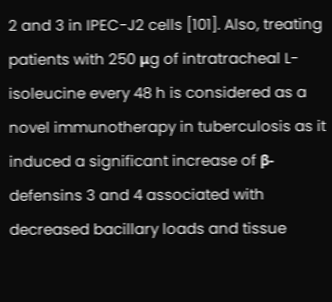2 and 3 in IPEC-J2 cells [101]. Also, treating patients with 250 μg of intratracheal L-isoleucine every 48 h is considered as a novel immunotherapy in tuberculosis as it induced a significant increase of β-defensins 3 and 4 associated with decreased bacillary loads and tissue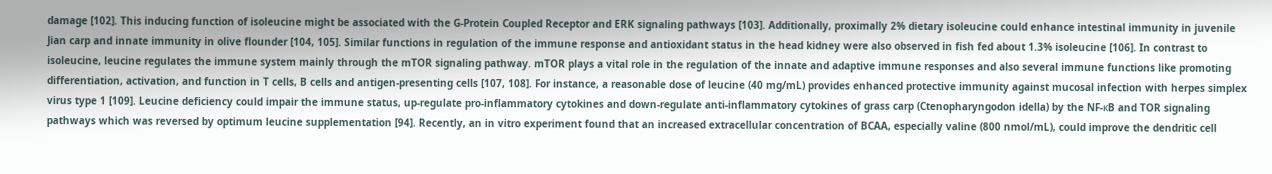damage [102]. This inducing function of isoleucine might be associated with the G-Protein Coupled Receptor and ERK signaling pathways [103]. Additionally, proximally 2% dietary isoleucine could enhance intestinal immunity in juvenile Jian carp and innate immunity in olive flounder [104, 105]. Similar functions in regulation of the immune response and antioxidant status in the head kidney were also observed in fish fed about 1.3% isoleucine [106]. In contrast to isoleucine, leucine regulates the immune system mainly through the mTOR signaling pathway. mTOR plays a vital role in the regulation of the innate and adaptive immune responses and also several immune functions like promoting differentiation, activation, and function in T cells, B cells and antigen-presenting cells [107, 108]. For instance, a reasonable dose of leucine (40 mg/mL) provides enhanced protective immunity against mucosal infection with herpes simplex virus type 1 [109]. Leucine deficiency could impair the immune status, up-regulate pro-inflammatory cytokines and down-regulate anti-inflammatory cytokines of grass carp (Ctenopharyngodon idella) by the NF-κB and TOR signaling pathways which was reversed by optimum leucine supplementation [94]. Recently, an in vitro experiment found that an increased extracellular concentration of BCAA, especially valine (800 nmol/mL), could improve the dendritic cell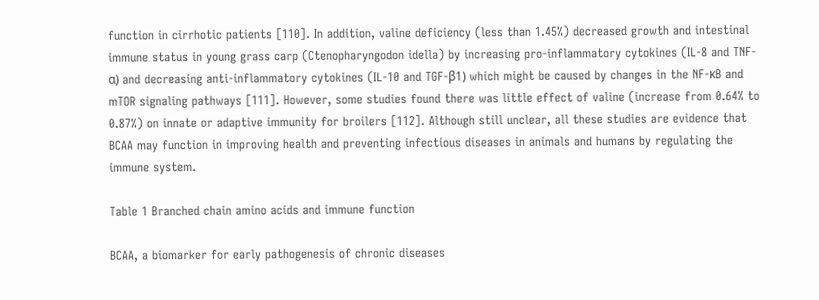function in cirrhotic patients [110]. In addition, valine deficiency (less than 1.45%) decreased growth and intestinal immune status in young grass carp (Ctenopharyngodon idella) by increasing pro-inflammatory cytokines (IL-8 and TNF-α) and decreasing anti-inflammatory cytokines (IL-10 and TGF-β1) which might be caused by changes in the NF-κB and mTOR signaling pathways [111]. However, some studies found there was little effect of valine (increase from 0.64% to 0.87%) on innate or adaptive immunity for broilers [112]. Although still unclear, all these studies are evidence that BCAA may function in improving health and preventing infectious diseases in animals and humans by regulating the immune system.

Table 1 Branched chain amino acids and immune function

BCAA, a biomarker for early pathogenesis of chronic diseases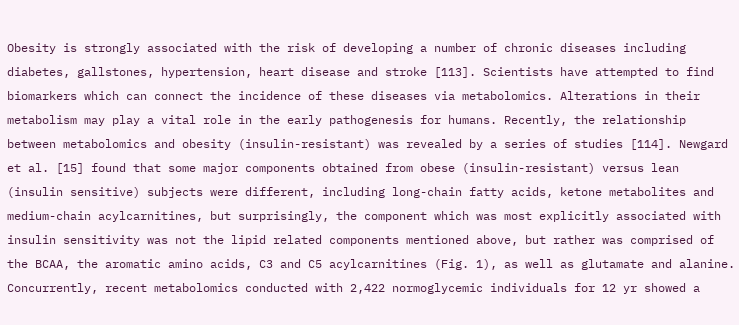Obesity is strongly associated with the risk of developing a number of chronic diseases including diabetes, gallstones, hypertension, heart disease and stroke [113]. Scientists have attempted to find biomarkers which can connect the incidence of these diseases via metabolomics. Alterations in their metabolism may play a vital role in the early pathogenesis for humans. Recently, the relationship between metabolomics and obesity (insulin-resistant) was revealed by a series of studies [114]. Newgard et al. [15] found that some major components obtained from obese (insulin-resistant) versus lean (insulin sensitive) subjects were different, including long-chain fatty acids, ketone metabolites and medium-chain acylcarnitines, but surprisingly, the component which was most explicitly associated with insulin sensitivity was not the lipid related components mentioned above, but rather was comprised of the BCAA, the aromatic amino acids, C3 and C5 acylcarnitines (Fig. 1), as well as glutamate and alanine. Concurrently, recent metabolomics conducted with 2,422 normoglycemic individuals for 12 yr showed a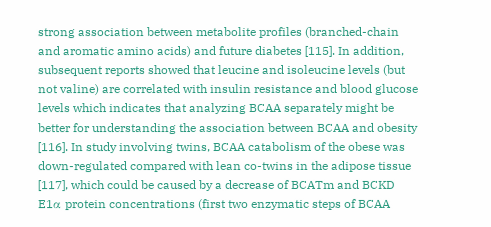strong association between metabolite profiles (branched-chain and aromatic amino acids) and future diabetes [115]. In addition, subsequent reports showed that leucine and isoleucine levels (but not valine) are correlated with insulin resistance and blood glucose levels which indicates that analyzing BCAA separately might be better for understanding the association between BCAA and obesity [116]. In study involving twins, BCAA catabolism of the obese was down-regulated compared with lean co-twins in the adipose tissue [117], which could be caused by a decrease of BCATm and BCKD E1α protein concentrations (first two enzymatic steps of BCAA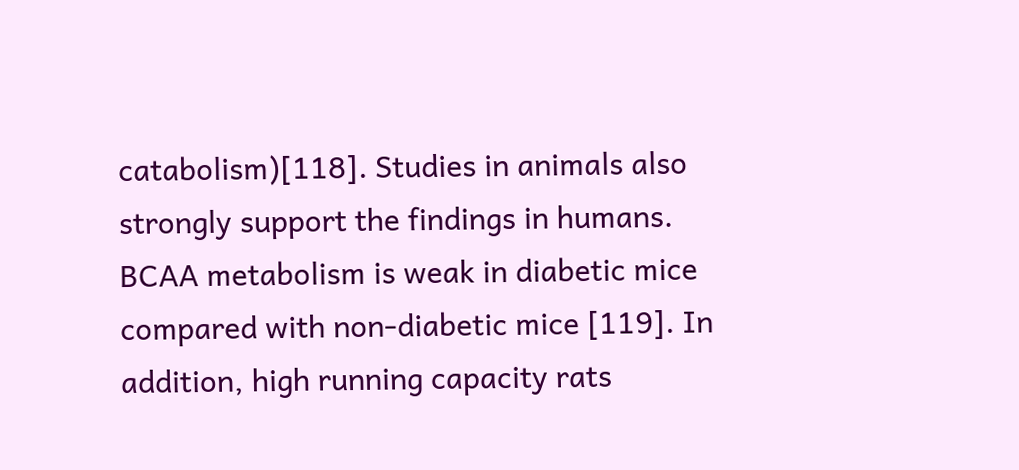catabolism)[118]. Studies in animals also strongly support the findings in humans. BCAA metabolism is weak in diabetic mice compared with non-diabetic mice [119]. In addition, high running capacity rats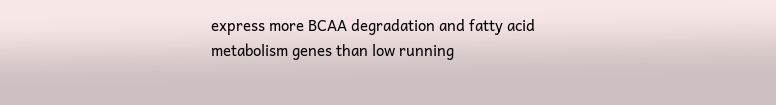express more BCAA degradation and fatty acid metabolism genes than low running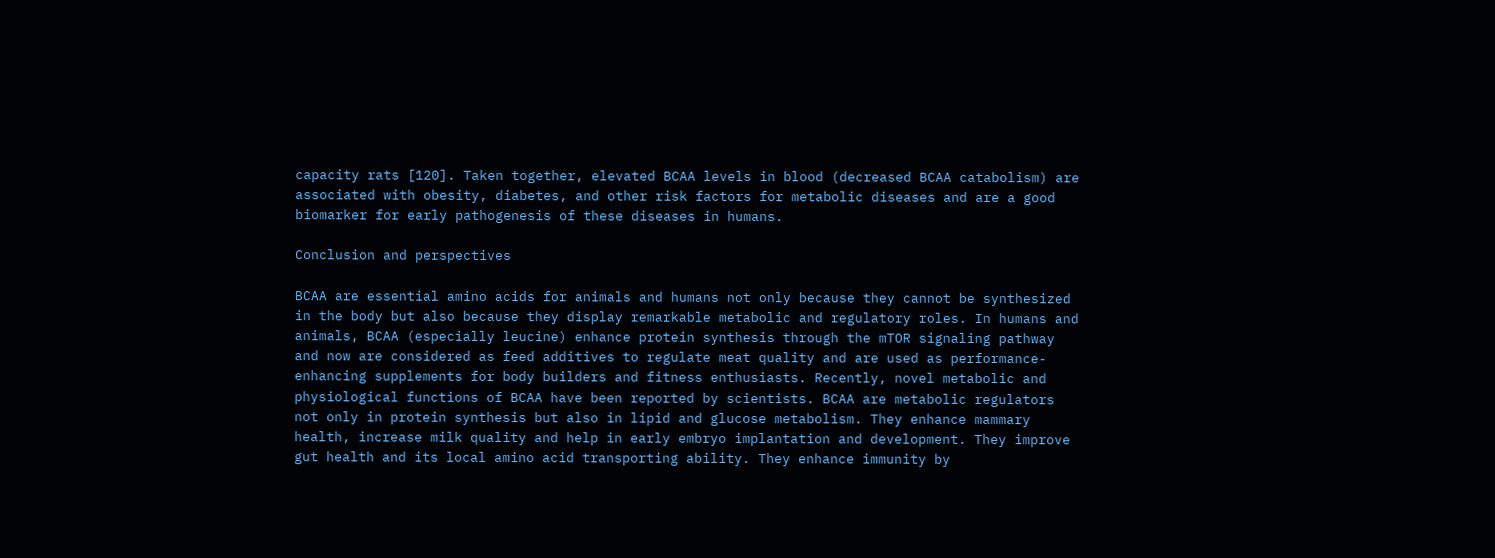capacity rats [120]. Taken together, elevated BCAA levels in blood (decreased BCAA catabolism) are associated with obesity, diabetes, and other risk factors for metabolic diseases and are a good biomarker for early pathogenesis of these diseases in humans.

Conclusion and perspectives

BCAA are essential amino acids for animals and humans not only because they cannot be synthesized in the body but also because they display remarkable metabolic and regulatory roles. In humans and animals, BCAA (especially leucine) enhance protein synthesis through the mTOR signaling pathway and now are considered as feed additives to regulate meat quality and are used as performance-enhancing supplements for body builders and fitness enthusiasts. Recently, novel metabolic and physiological functions of BCAA have been reported by scientists. BCAA are metabolic regulators not only in protein synthesis but also in lipid and glucose metabolism. They enhance mammary health, increase milk quality and help in early embryo implantation and development. They improve gut health and its local amino acid transporting ability. They enhance immunity by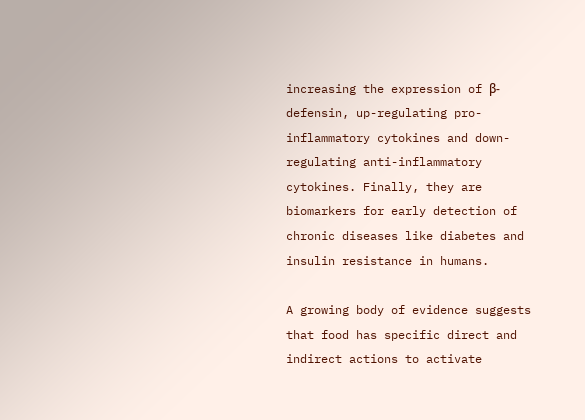increasing the expression of β-defensin, up-regulating pro-inflammatory cytokines and down-regulating anti-inflammatory cytokines. Finally, they are biomarkers for early detection of chronic diseases like diabetes and insulin resistance in humans.

A growing body of evidence suggests that food has specific direct and indirect actions to activate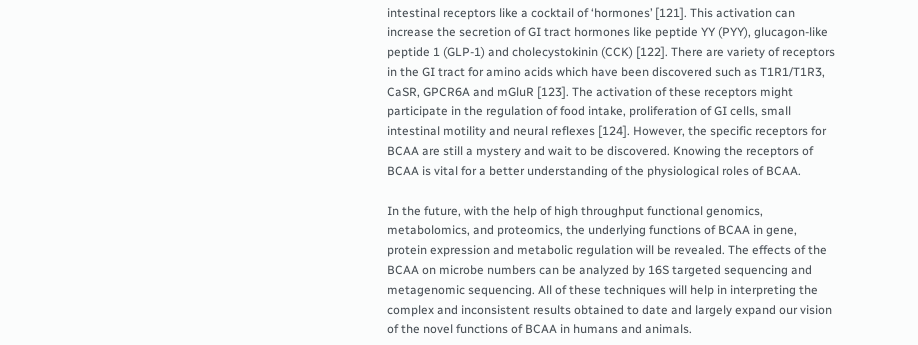intestinal receptors like a cocktail of ‘hormones’ [121]. This activation can increase the secretion of GI tract hormones like peptide YY (PYY), glucagon-like peptide 1 (GLP-1) and cholecystokinin (CCK) [122]. There are variety of receptors in the GI tract for amino acids which have been discovered such as T1R1/T1R3, CaSR, GPCR6A and mGluR [123]. The activation of these receptors might participate in the regulation of food intake, proliferation of GI cells, small intestinal motility and neural reflexes [124]. However, the specific receptors for BCAA are still a mystery and wait to be discovered. Knowing the receptors of BCAA is vital for a better understanding of the physiological roles of BCAA.

In the future, with the help of high throughput functional genomics, metabolomics, and proteomics, the underlying functions of BCAA in gene, protein expression and metabolic regulation will be revealed. The effects of the BCAA on microbe numbers can be analyzed by 16S targeted sequencing and metagenomic sequencing. All of these techniques will help in interpreting the complex and inconsistent results obtained to date and largely expand our vision of the novel functions of BCAA in humans and animals.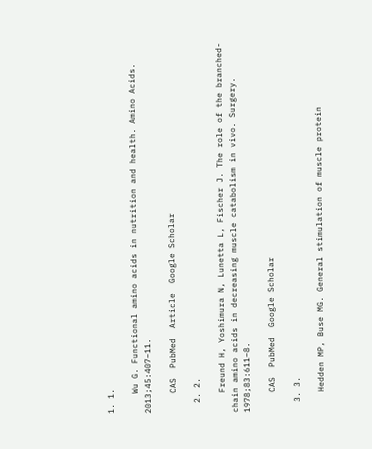1. 1.

    Wu G. Functional amino acids in nutrition and health. Amino Acids. 2013;45:407–11.

    CAS  PubMed  Article  Google Scholar

  2. 2.

    Freund H, Yoshimura N, Lunetta L, Fischer J. The role of the branched-chain amino acids in decreasing muscle catabolism in vivo. Surgery. 1978;83:611–8.

    CAS  PubMed  Google Scholar

  3. 3.

    Hedden MP, Buse MG. General stimulation of muscle protein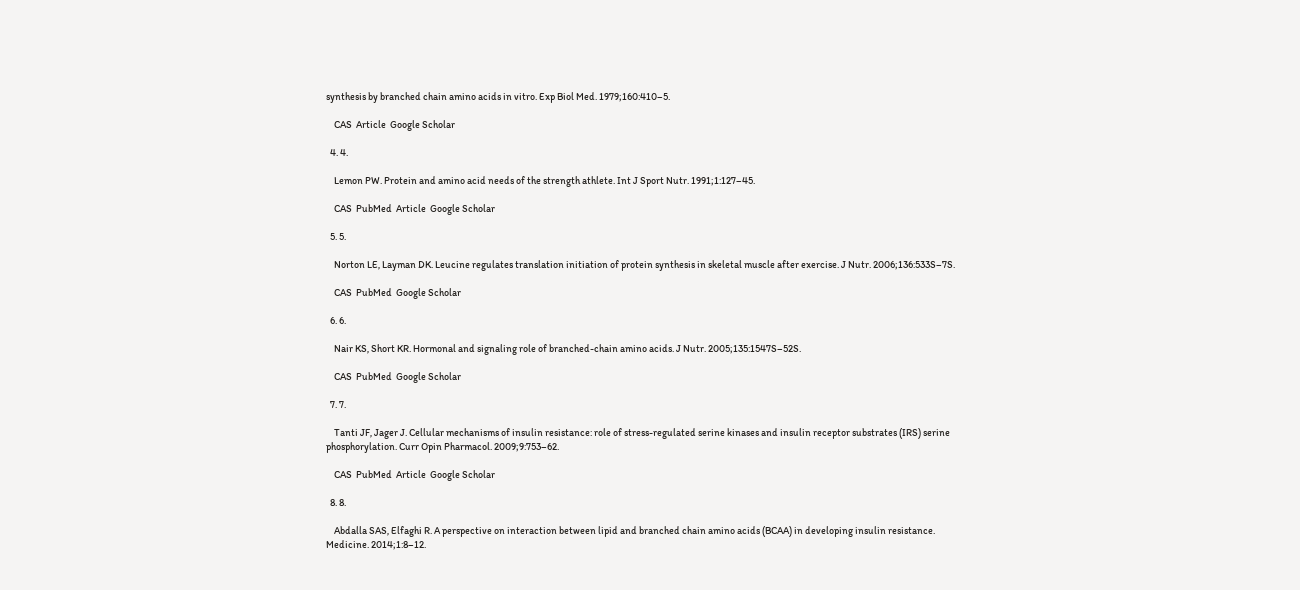synthesis by branched chain amino acids in vitro. Exp Biol Med. 1979;160:410–5.

    CAS  Article  Google Scholar

  4. 4.

    Lemon PW. Protein and amino acid needs of the strength athlete. Int J Sport Nutr. 1991;1:127–45.

    CAS  PubMed  Article  Google Scholar

  5. 5.

    Norton LE, Layman DK. Leucine regulates translation initiation of protein synthesis in skeletal muscle after exercise. J Nutr. 2006;136:533S–7S.

    CAS  PubMed  Google Scholar

  6. 6.

    Nair KS, Short KR. Hormonal and signaling role of branched-chain amino acids. J Nutr. 2005;135:1547S–52S.

    CAS  PubMed  Google Scholar

  7. 7.

    Tanti JF, Jager J. Cellular mechanisms of insulin resistance: role of stress-regulated serine kinases and insulin receptor substrates (IRS) serine phosphorylation. Curr Opin Pharmacol. 2009;9:753–62.

    CAS  PubMed  Article  Google Scholar

  8. 8.

    Abdalla SAS, Elfaghi R. A perspective on interaction between lipid and branched chain amino acids (BCAA) in developing insulin resistance. Medicine. 2014;1:8–12.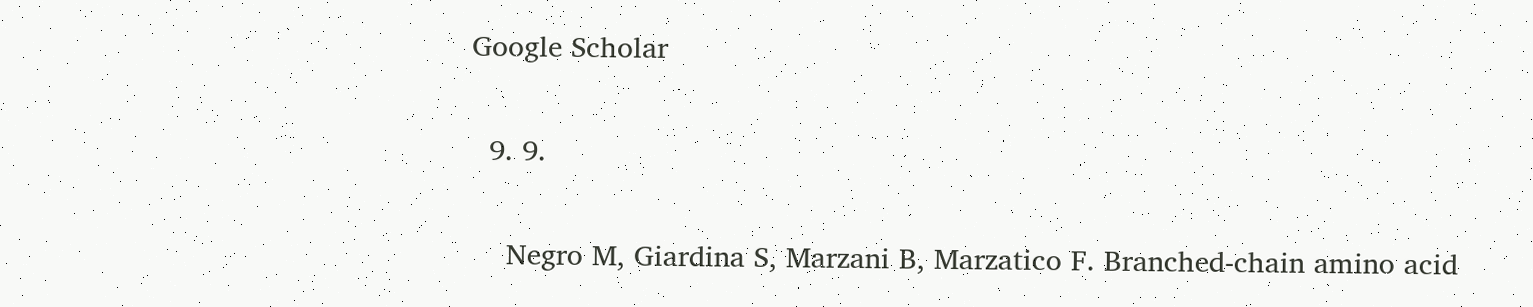Google Scholar

  9. 9.

    Negro M, Giardina S, Marzani B, Marzatico F. Branched-chain amino acid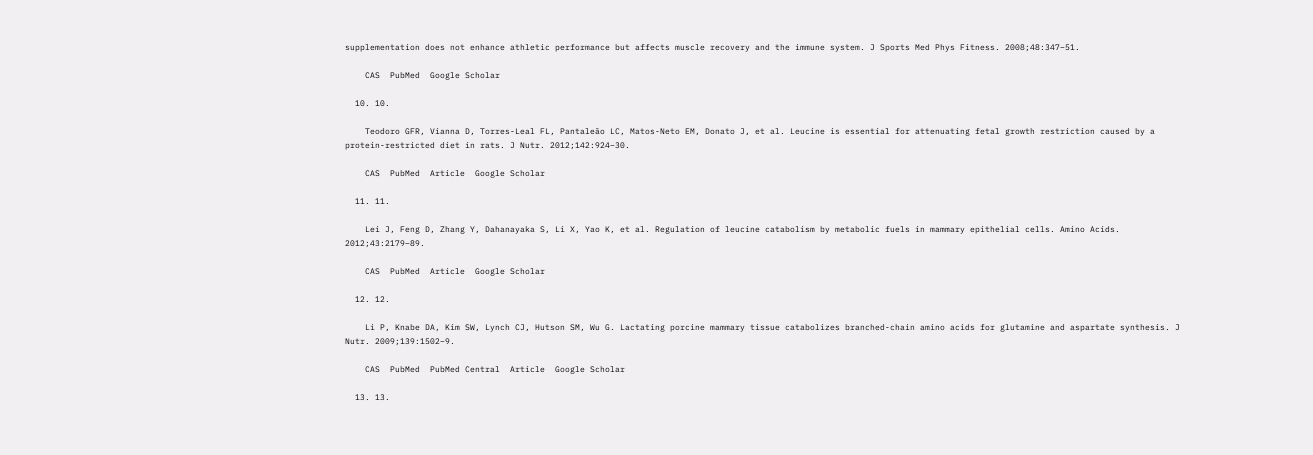supplementation does not enhance athletic performance but affects muscle recovery and the immune system. J Sports Med Phys Fitness. 2008;48:347–51.

    CAS  PubMed  Google Scholar

  10. 10.

    Teodoro GFR, Vianna D, Torres-Leal FL, Pantaleão LC, Matos-Neto EM, Donato J, et al. Leucine is essential for attenuating fetal growth restriction caused by a protein-restricted diet in rats. J Nutr. 2012;142:924–30.

    CAS  PubMed  Article  Google Scholar

  11. 11.

    Lei J, Feng D, Zhang Y, Dahanayaka S, Li X, Yao K, et al. Regulation of leucine catabolism by metabolic fuels in mammary epithelial cells. Amino Acids. 2012;43:2179–89.

    CAS  PubMed  Article  Google Scholar

  12. 12.

    Li P, Knabe DA, Kim SW, Lynch CJ, Hutson SM, Wu G. Lactating porcine mammary tissue catabolizes branched-chain amino acids for glutamine and aspartate synthesis. J Nutr. 2009;139:1502–9.

    CAS  PubMed  PubMed Central  Article  Google Scholar

  13. 13.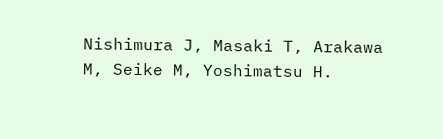Nishimura J, Masaki T, Arakawa M, Seike M, Yoshimatsu H.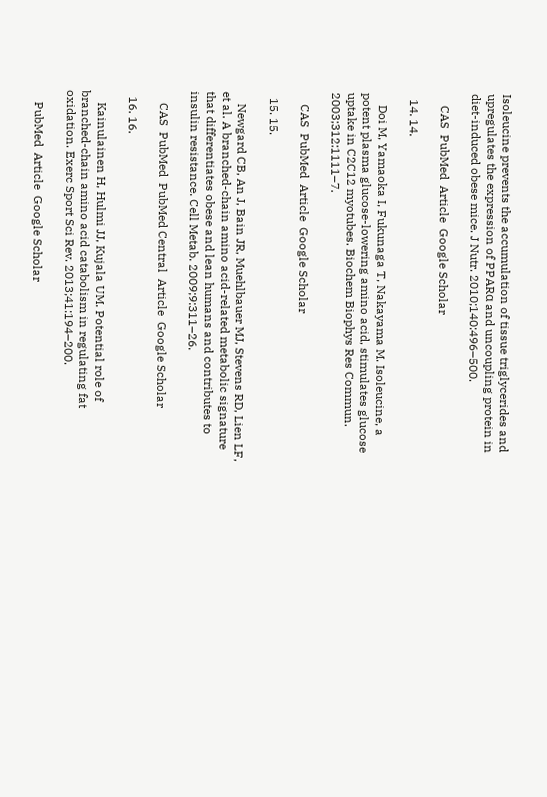Isoleucine prevents the accumulation of tissue triglycerides and upregulates the expression of PPARα and uncoupling protein in diet-induced obese mice. J Nutr. 2010;140:496–500.

    CAS  PubMed  Article  Google Scholar

  14. 14.

    Doi M, Yamaoka I, Fukunaga T, Nakayama M. Isoleucine, a potent plasma glucose-lowering amino acid, stimulates glucose uptake in C2C12 myotubes. Biochem Biophys Res Commun. 2003;312:1111–7.

    CAS  PubMed  Article  Google Scholar

  15. 15.

    Newgard CB, An J, Bain JR, Muehlbauer MJ, Stevens RD, Lien LF, et al. A branched-chain amino acid-related metabolic signature that differentiates obese and lean humans and contributes to insulin resistance. Cell Metab. 2009;9:311–26.

    CAS  PubMed  PubMed Central  Article  Google Scholar

  16. 16.

    Kainulainen H, Hulmi JJ, Kujala UM. Potential role of branched-chain amino acid catabolism in regulating fat oxidation. Exerc Sport Sci Rev. 2013;41:194–200.

    PubMed  Article  Google Scholar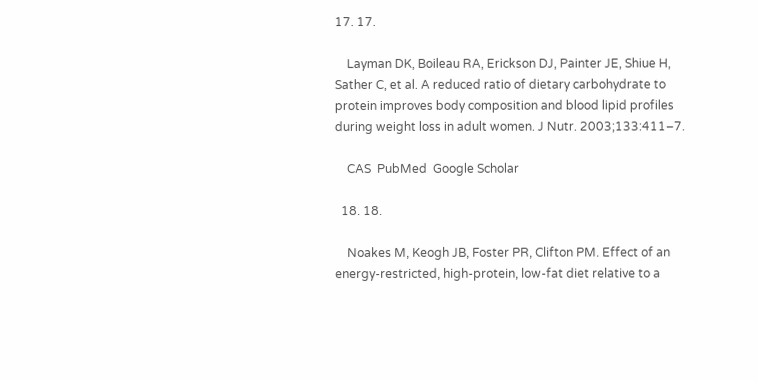17. 17.

    Layman DK, Boileau RA, Erickson DJ, Painter JE, Shiue H, Sather C, et al. A reduced ratio of dietary carbohydrate to protein improves body composition and blood lipid profiles during weight loss in adult women. J Nutr. 2003;133:411–7.

    CAS  PubMed  Google Scholar

  18. 18.

    Noakes M, Keogh JB, Foster PR, Clifton PM. Effect of an energy-restricted, high-protein, low-fat diet relative to a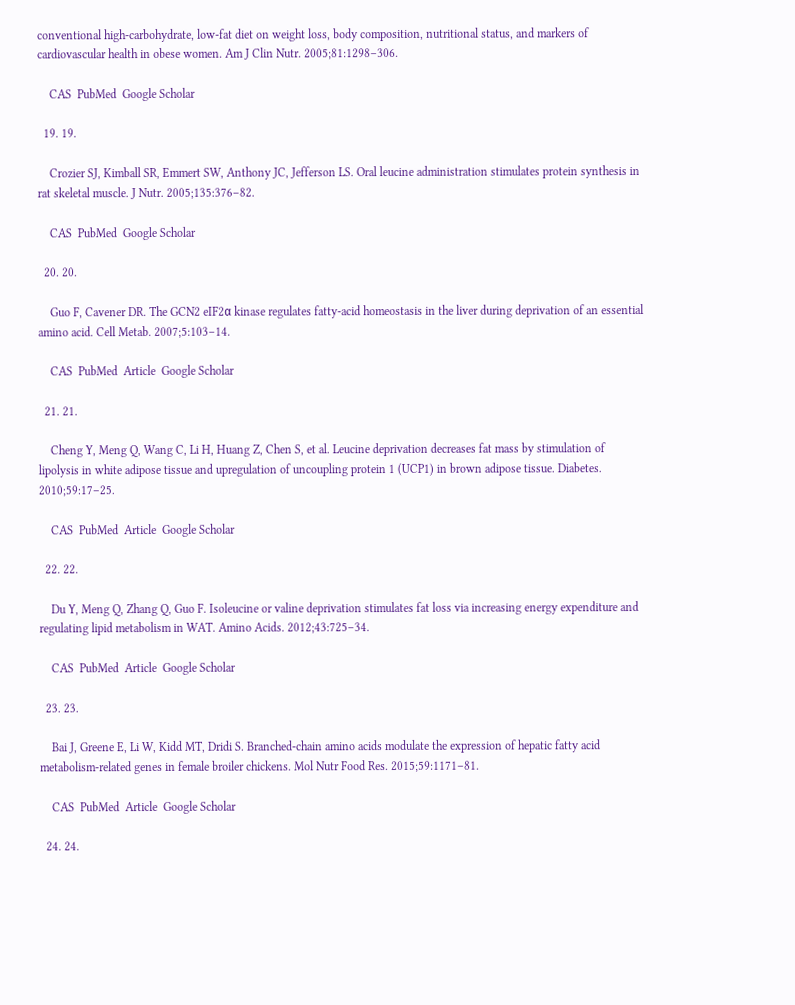conventional high-carbohydrate, low-fat diet on weight loss, body composition, nutritional status, and markers of cardiovascular health in obese women. Am J Clin Nutr. 2005;81:1298–306.

    CAS  PubMed  Google Scholar

  19. 19.

    Crozier SJ, Kimball SR, Emmert SW, Anthony JC, Jefferson LS. Oral leucine administration stimulates protein synthesis in rat skeletal muscle. J Nutr. 2005;135:376–82.

    CAS  PubMed  Google Scholar

  20. 20.

    Guo F, Cavener DR. The GCN2 eIF2α kinase regulates fatty-acid homeostasis in the liver during deprivation of an essential amino acid. Cell Metab. 2007;5:103–14.

    CAS  PubMed  Article  Google Scholar

  21. 21.

    Cheng Y, Meng Q, Wang C, Li H, Huang Z, Chen S, et al. Leucine deprivation decreases fat mass by stimulation of lipolysis in white adipose tissue and upregulation of uncoupling protein 1 (UCP1) in brown adipose tissue. Diabetes. 2010;59:17–25.

    CAS  PubMed  Article  Google Scholar

  22. 22.

    Du Y, Meng Q, Zhang Q, Guo F. Isoleucine or valine deprivation stimulates fat loss via increasing energy expenditure and regulating lipid metabolism in WAT. Amino Acids. 2012;43:725–34.

    CAS  PubMed  Article  Google Scholar

  23. 23.

    Bai J, Greene E, Li W, Kidd MT, Dridi S. Branched-chain amino acids modulate the expression of hepatic fatty acid metabolism-related genes in female broiler chickens. Mol Nutr Food Res. 2015;59:1171–81.

    CAS  PubMed  Article  Google Scholar

  24. 24.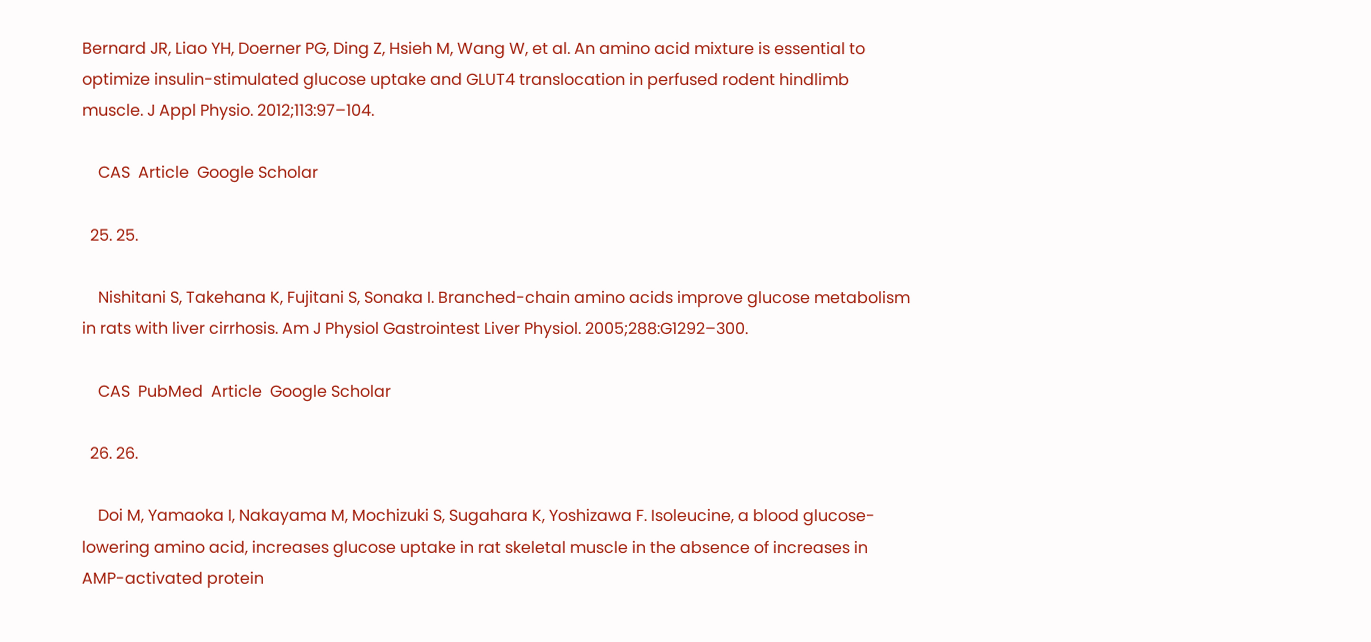Bernard JR, Liao YH, Doerner PG, Ding Z, Hsieh M, Wang W, et al. An amino acid mixture is essential to optimize insulin-stimulated glucose uptake and GLUT4 translocation in perfused rodent hindlimb muscle. J Appl Physio. 2012;113:97–104.

    CAS  Article  Google Scholar

  25. 25.

    Nishitani S, Takehana K, Fujitani S, Sonaka I. Branched-chain amino acids improve glucose metabolism in rats with liver cirrhosis. Am J Physiol Gastrointest Liver Physiol. 2005;288:G1292–300.

    CAS  PubMed  Article  Google Scholar

  26. 26.

    Doi M, Yamaoka I, Nakayama M, Mochizuki S, Sugahara K, Yoshizawa F. Isoleucine, a blood glucose-lowering amino acid, increases glucose uptake in rat skeletal muscle in the absence of increases in AMP-activated protein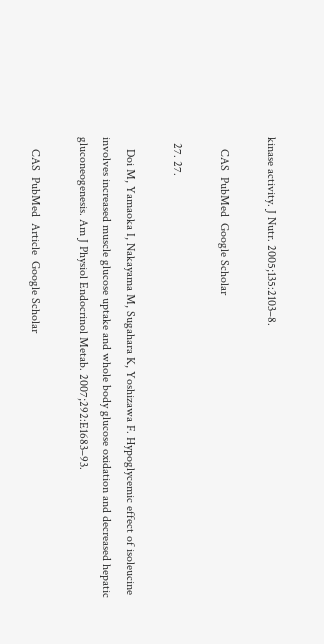kinase activity. J Nutr. 2005;135:2103–8.

    CAS  PubMed  Google Scholar

  27. 27.

    Doi M, Yamaoka I, Nakayama M, Sugahara K, Yoshizawa F. Hypoglycemic effect of isoleucine involves increased muscle glucose uptake and whole body glucose oxidation and decreased hepatic gluconeogenesis. Am J Physiol Endocrinol Metab. 2007;292:E1683–93.

    CAS  PubMed  Article  Google Scholar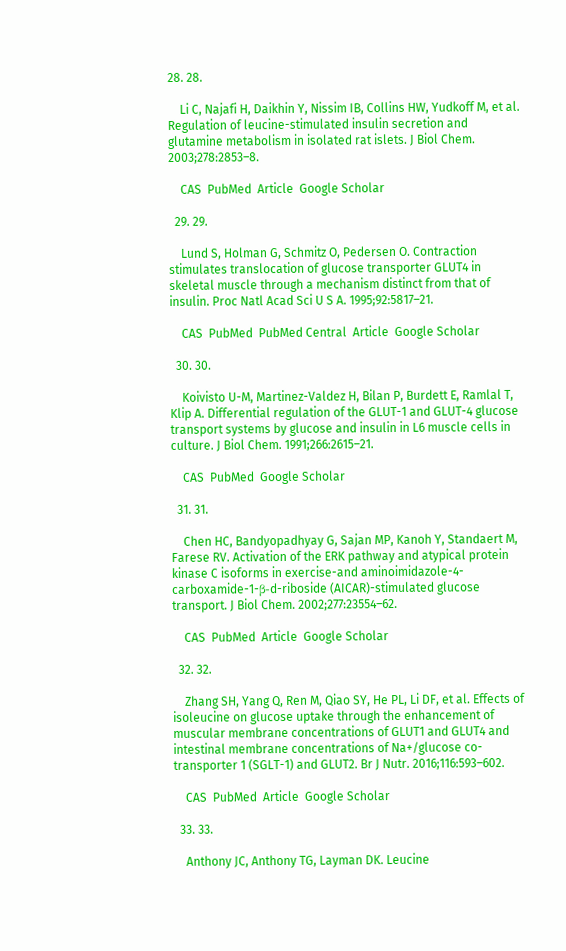28. 28.

    Li C, Najafi H, Daikhin Y, Nissim IB, Collins HW, Yudkoff M, et al. Regulation of leucine-stimulated insulin secretion and glutamine metabolism in isolated rat islets. J Biol Chem. 2003;278:2853–8.

    CAS  PubMed  Article  Google Scholar

  29. 29.

    Lund S, Holman G, Schmitz O, Pedersen O. Contraction stimulates translocation of glucose transporter GLUT4 in skeletal muscle through a mechanism distinct from that of insulin. Proc Natl Acad Sci U S A. 1995;92:5817–21.

    CAS  PubMed  PubMed Central  Article  Google Scholar

  30. 30.

    Koivisto U-M, Martinez-Valdez H, Bilan P, Burdett E, Ramlal T, Klip A. Differential regulation of the GLUT-1 and GLUT-4 glucose transport systems by glucose and insulin in L6 muscle cells in culture. J Biol Chem. 1991;266:2615–21.

    CAS  PubMed  Google Scholar

  31. 31.

    Chen HC, Bandyopadhyay G, Sajan MP, Kanoh Y, Standaert M, Farese RV. Activation of the ERK pathway and atypical protein kinase C isoforms in exercise-and aminoimidazole-4-carboxamide-1-β-d-riboside (AICAR)-stimulated glucose transport. J Biol Chem. 2002;277:23554–62.

    CAS  PubMed  Article  Google Scholar

  32. 32.

    Zhang SH, Yang Q, Ren M, Qiao SY, He PL, Li DF, et al. Effects of isoleucine on glucose uptake through the enhancement of muscular membrane concentrations of GLUT1 and GLUT4 and intestinal membrane concentrations of Na+/glucose co-transporter 1 (SGLT-1) and GLUT2. Br J Nutr. 2016;116:593–602.

    CAS  PubMed  Article  Google Scholar

  33. 33.

    Anthony JC, Anthony TG, Layman DK. Leucine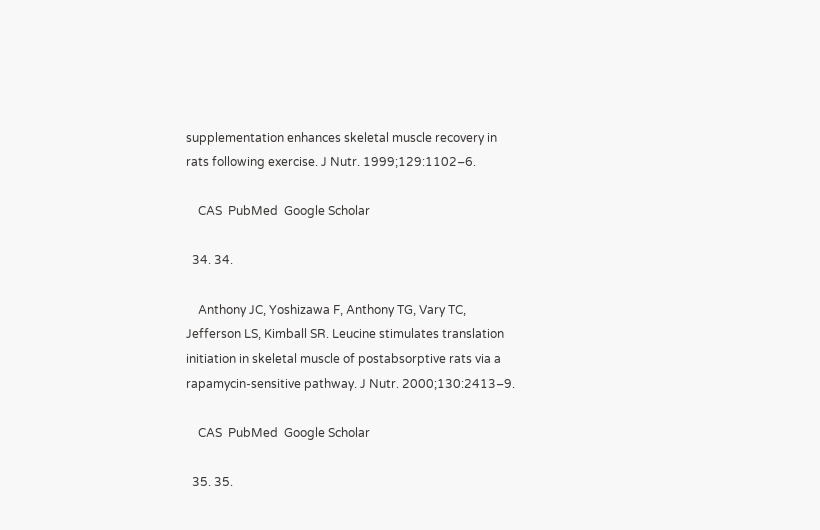supplementation enhances skeletal muscle recovery in rats following exercise. J Nutr. 1999;129:1102–6.

    CAS  PubMed  Google Scholar

  34. 34.

    Anthony JC, Yoshizawa F, Anthony TG, Vary TC, Jefferson LS, Kimball SR. Leucine stimulates translation initiation in skeletal muscle of postabsorptive rats via a rapamycin-sensitive pathway. J Nutr. 2000;130:2413–9.

    CAS  PubMed  Google Scholar

  35. 35.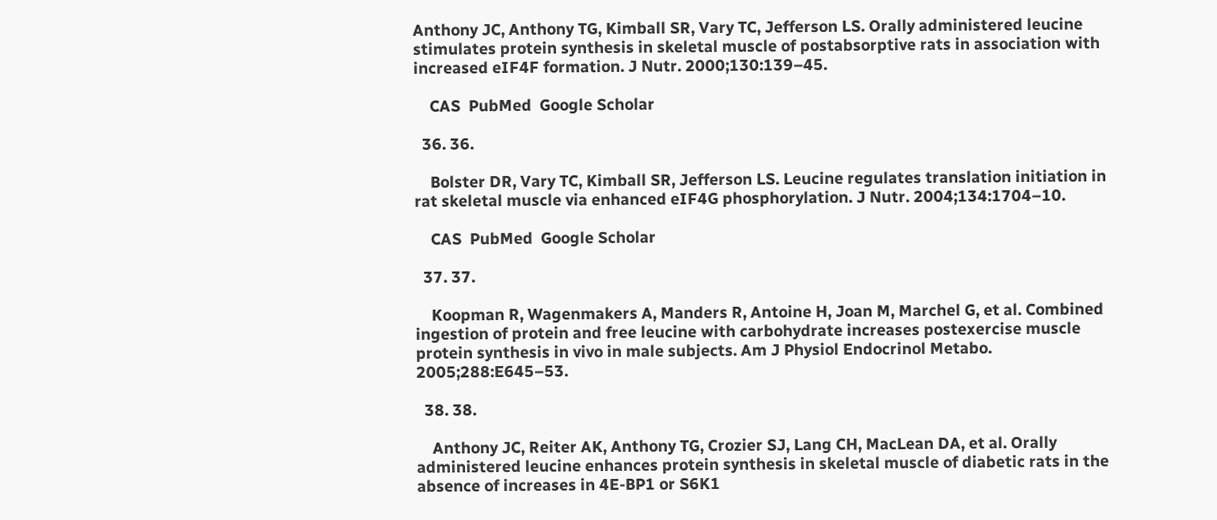Anthony JC, Anthony TG, Kimball SR, Vary TC, Jefferson LS. Orally administered leucine stimulates protein synthesis in skeletal muscle of postabsorptive rats in association with increased eIF4F formation. J Nutr. 2000;130:139–45.

    CAS  PubMed  Google Scholar

  36. 36.

    Bolster DR, Vary TC, Kimball SR, Jefferson LS. Leucine regulates translation initiation in rat skeletal muscle via enhanced eIF4G phosphorylation. J Nutr. 2004;134:1704–10.

    CAS  PubMed  Google Scholar

  37. 37.

    Koopman R, Wagenmakers A, Manders R, Antoine H, Joan M, Marchel G, et al. Combined ingestion of protein and free leucine with carbohydrate increases postexercise muscle protein synthesis in vivo in male subjects. Am J Physiol Endocrinol Metabo. 2005;288:E645–53.

  38. 38.

    Anthony JC, Reiter AK, Anthony TG, Crozier SJ, Lang CH, MacLean DA, et al. Orally administered leucine enhances protein synthesis in skeletal muscle of diabetic rats in the absence of increases in 4E-BP1 or S6K1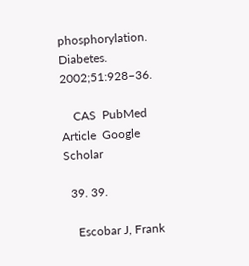phosphorylation. Diabetes. 2002;51:928–36.

    CAS  PubMed  Article  Google Scholar

  39. 39.

    Escobar J, Frank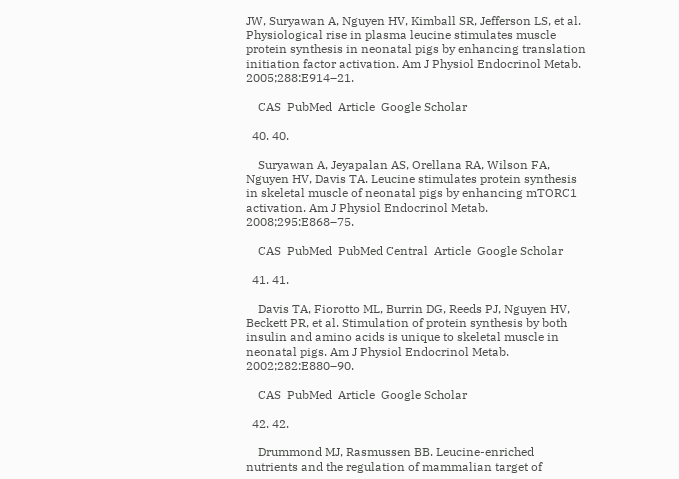JW, Suryawan A, Nguyen HV, Kimball SR, Jefferson LS, et al. Physiological rise in plasma leucine stimulates muscle protein synthesis in neonatal pigs by enhancing translation initiation factor activation. Am J Physiol Endocrinol Metab. 2005;288:E914–21.

    CAS  PubMed  Article  Google Scholar

  40. 40.

    Suryawan A, Jeyapalan AS, Orellana RA, Wilson FA, Nguyen HV, Davis TA. Leucine stimulates protein synthesis in skeletal muscle of neonatal pigs by enhancing mTORC1 activation. Am J Physiol Endocrinol Metab. 2008;295:E868–75.

    CAS  PubMed  PubMed Central  Article  Google Scholar

  41. 41.

    Davis TA, Fiorotto ML, Burrin DG, Reeds PJ, Nguyen HV, Beckett PR, et al. Stimulation of protein synthesis by both insulin and amino acids is unique to skeletal muscle in neonatal pigs. Am J Physiol Endocrinol Metab. 2002;282:E880–90.

    CAS  PubMed  Article  Google Scholar

  42. 42.

    Drummond MJ, Rasmussen BB. Leucine-enriched nutrients and the regulation of mammalian target of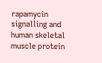rapamycin signalling and human skeletal muscle protein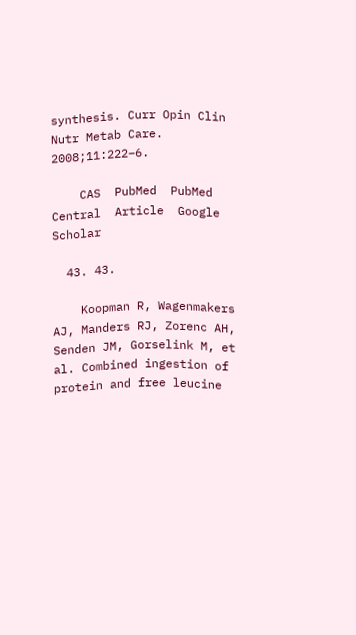synthesis. Curr Opin Clin Nutr Metab Care. 2008;11:222–6.

    CAS  PubMed  PubMed Central  Article  Google Scholar

  43. 43.

    Koopman R, Wagenmakers AJ, Manders RJ, Zorenc AH, Senden JM, Gorselink M, et al. Combined ingestion of protein and free leucine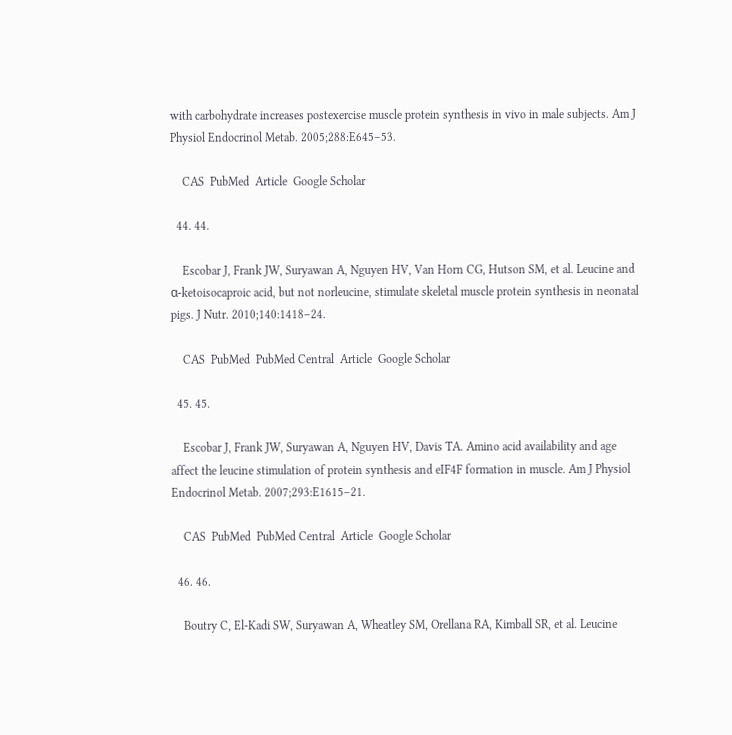with carbohydrate increases postexercise muscle protein synthesis in vivo in male subjects. Am J Physiol Endocrinol Metab. 2005;288:E645–53.

    CAS  PubMed  Article  Google Scholar

  44. 44.

    Escobar J, Frank JW, Suryawan A, Nguyen HV, Van Horn CG, Hutson SM, et al. Leucine and α-ketoisocaproic acid, but not norleucine, stimulate skeletal muscle protein synthesis in neonatal pigs. J Nutr. 2010;140:1418–24.

    CAS  PubMed  PubMed Central  Article  Google Scholar

  45. 45.

    Escobar J, Frank JW, Suryawan A, Nguyen HV, Davis TA. Amino acid availability and age affect the leucine stimulation of protein synthesis and eIF4F formation in muscle. Am J Physiol Endocrinol Metab. 2007;293:E1615–21.

    CAS  PubMed  PubMed Central  Article  Google Scholar

  46. 46.

    Boutry C, El-Kadi SW, Suryawan A, Wheatley SM, Orellana RA, Kimball SR, et al. Leucine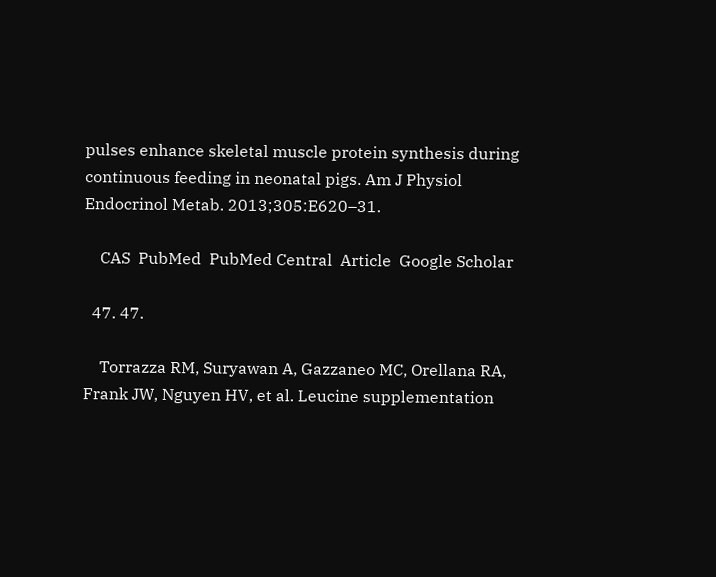pulses enhance skeletal muscle protein synthesis during continuous feeding in neonatal pigs. Am J Physiol Endocrinol Metab. 2013;305:E620–31.

    CAS  PubMed  PubMed Central  Article  Google Scholar

  47. 47.

    Torrazza RM, Suryawan A, Gazzaneo MC, Orellana RA, Frank JW, Nguyen HV, et al. Leucine supplementation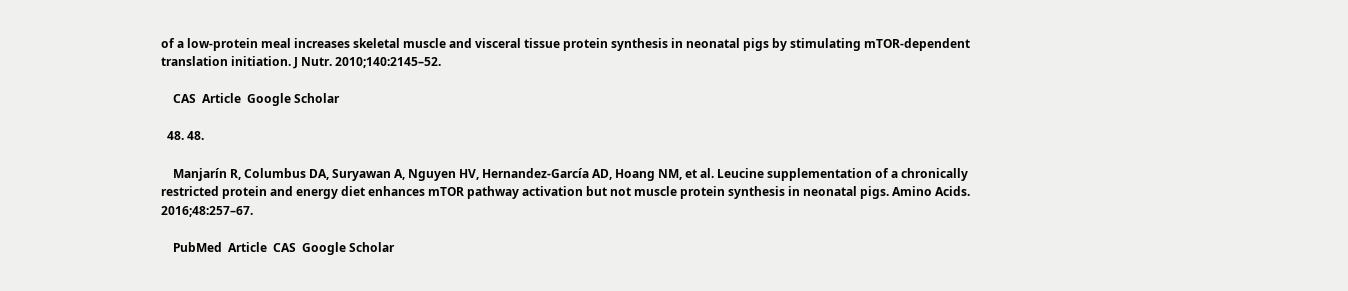of a low-protein meal increases skeletal muscle and visceral tissue protein synthesis in neonatal pigs by stimulating mTOR-dependent translation initiation. J Nutr. 2010;140:2145–52.

    CAS  Article  Google Scholar

  48. 48.

    Manjarín R, Columbus DA, Suryawan A, Nguyen HV, Hernandez-García AD, Hoang NM, et al. Leucine supplementation of a chronically restricted protein and energy diet enhances mTOR pathway activation but not muscle protein synthesis in neonatal pigs. Amino Acids. 2016;48:257–67.

    PubMed  Article  CAS  Google Scholar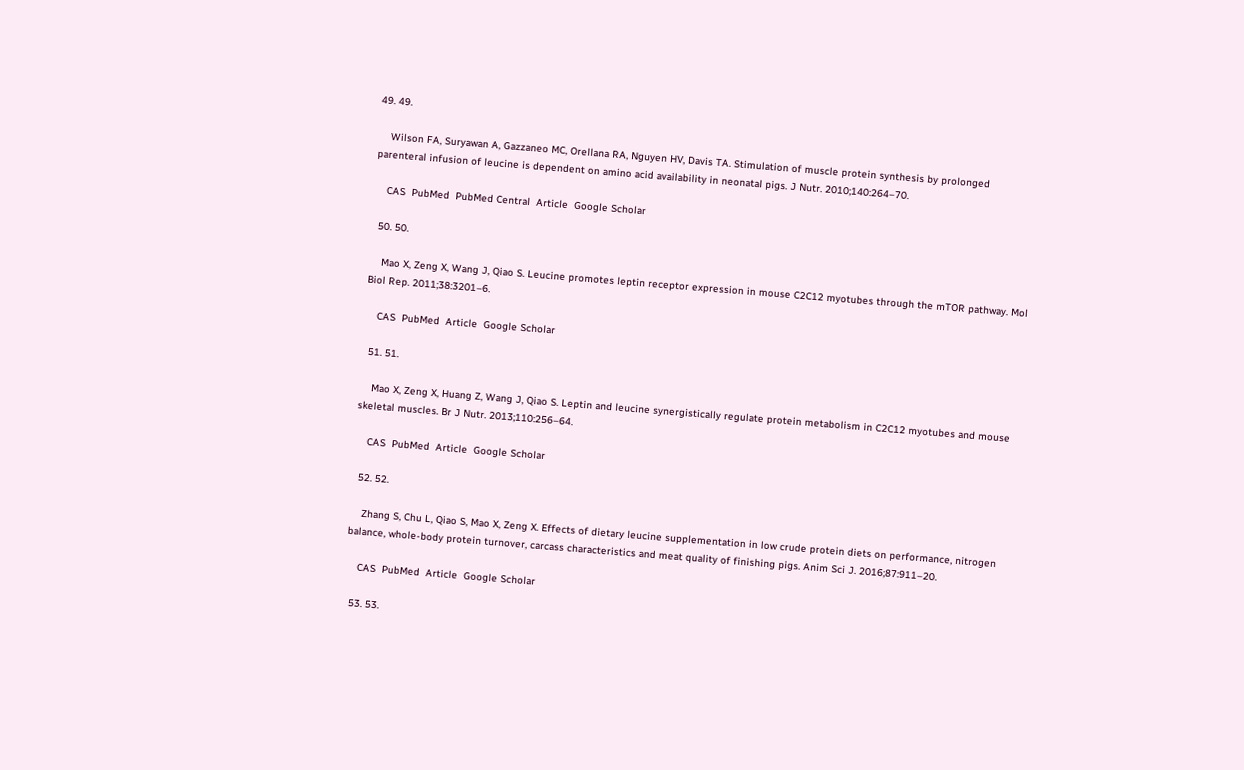49. 49.

    Wilson FA, Suryawan A, Gazzaneo MC, Orellana RA, Nguyen HV, Davis TA. Stimulation of muscle protein synthesis by prolonged parenteral infusion of leucine is dependent on amino acid availability in neonatal pigs. J Nutr. 2010;140:264–70.

    CAS  PubMed  PubMed Central  Article  Google Scholar

  50. 50.

    Mao X, Zeng X, Wang J, Qiao S. Leucine promotes leptin receptor expression in mouse C2C12 myotubes through the mTOR pathway. Mol Biol Rep. 2011;38:3201–6.

    CAS  PubMed  Article  Google Scholar

  51. 51.

    Mao X, Zeng X, Huang Z, Wang J, Qiao S. Leptin and leucine synergistically regulate protein metabolism in C2C12 myotubes and mouse skeletal muscles. Br J Nutr. 2013;110:256–64.

    CAS  PubMed  Article  Google Scholar

  52. 52.

    Zhang S, Chu L, Qiao S, Mao X, Zeng X. Effects of dietary leucine supplementation in low crude protein diets on performance, nitrogen balance, whole‐body protein turnover, carcass characteristics and meat quality of finishing pigs. Anim Sci J. 2016;87:911–20.

    CAS  PubMed  Article  Google Scholar

  53. 53.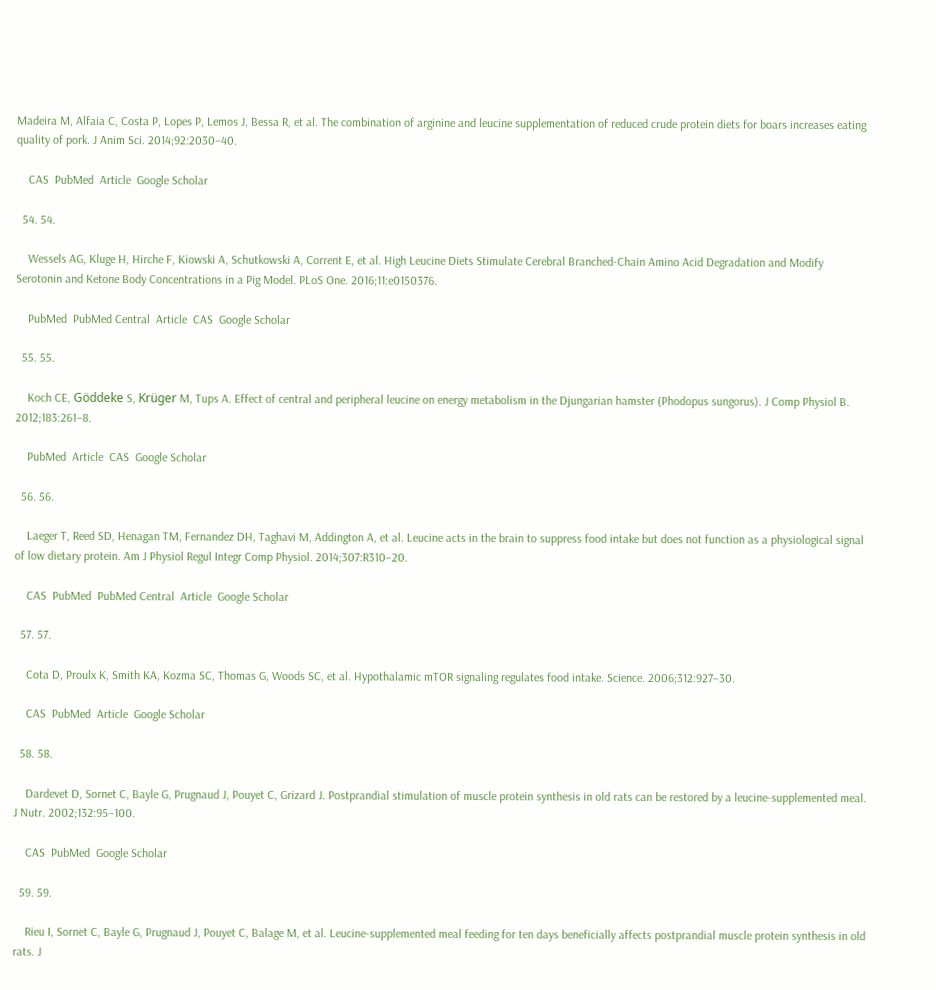Madeira M, Alfaia C, Costa P, Lopes P, Lemos J, Bessa R, et al. The combination of arginine and leucine supplementation of reduced crude protein diets for boars increases eating quality of pork. J Anim Sci. 2014;92:2030–40.

    CAS  PubMed  Article  Google Scholar

  54. 54.

    Wessels AG, Kluge H, Hirche F, Kiowski A, Schutkowski A, Corrent E, et al. High Leucine Diets Stimulate Cerebral Branched-Chain Amino Acid Degradation and Modify Serotonin and Ketone Body Concentrations in a Pig Model. PLoS One. 2016;11:e0150376.

    PubMed  PubMed Central  Article  CAS  Google Scholar

  55. 55.

    Koch CE, Göddeke S, Krüger M, Tups A. Effect of central and peripheral leucine on energy metabolism in the Djungarian hamster (Phodopus sungorus). J Comp Physiol B. 2012;183:261–8.

    PubMed  Article  CAS  Google Scholar

  56. 56.

    Laeger T, Reed SD, Henagan TM, Fernandez DH, Taghavi M, Addington A, et al. Leucine acts in the brain to suppress food intake but does not function as a physiological signal of low dietary protein. Am J Physiol Regul Integr Comp Physiol. 2014;307:R310–20.

    CAS  PubMed  PubMed Central  Article  Google Scholar

  57. 57.

    Cota D, Proulx K, Smith KA, Kozma SC, Thomas G, Woods SC, et al. Hypothalamic mTOR signaling regulates food intake. Science. 2006;312:927–30.

    CAS  PubMed  Article  Google Scholar

  58. 58.

    Dardevet D, Sornet C, Bayle G, Prugnaud J, Pouyet C, Grizard J. Postprandial stimulation of muscle protein synthesis in old rats can be restored by a leucine-supplemented meal. J Nutr. 2002;132:95–100.

    CAS  PubMed  Google Scholar

  59. 59.

    Rieu I, Sornet C, Bayle G, Prugnaud J, Pouyet C, Balage M, et al. Leucine-supplemented meal feeding for ten days beneficially affects postprandial muscle protein synthesis in old rats. J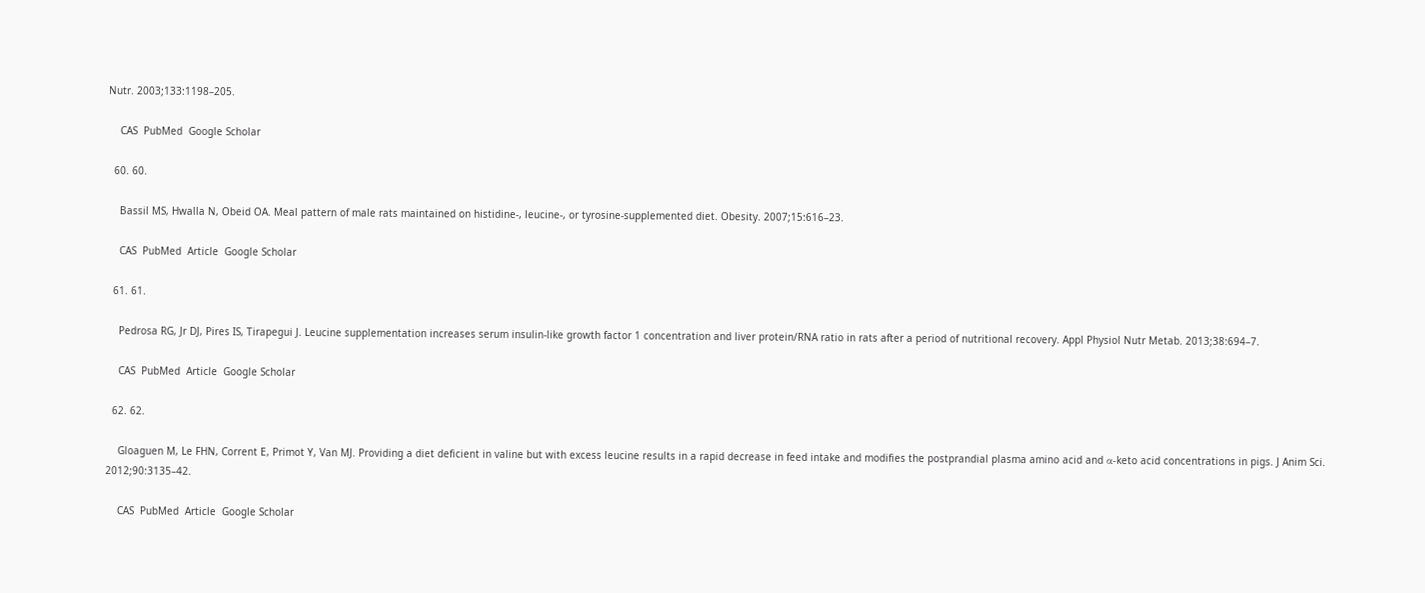Nutr. 2003;133:1198–205.

    CAS  PubMed  Google Scholar

  60. 60.

    Bassil MS, Hwalla N, Obeid OA. Meal pattern of male rats maintained on histidine-, leucine-, or tyrosine-supplemented diet. Obesity. 2007;15:616–23.

    CAS  PubMed  Article  Google Scholar

  61. 61.

    Pedrosa RG, Jr DJ, Pires IS, Tirapegui J. Leucine supplementation increases serum insulin-like growth factor 1 concentration and liver protein/RNA ratio in rats after a period of nutritional recovery. Appl Physiol Nutr Metab. 2013;38:694–7.

    CAS  PubMed  Article  Google Scholar

  62. 62.

    Gloaguen M, Le FHN, Corrent E, Primot Y, Van MJ. Providing a diet deficient in valine but with excess leucine results in a rapid decrease in feed intake and modifies the postprandial plasma amino acid and α-keto acid concentrations in pigs. J Anim Sci. 2012;90:3135–42.

    CAS  PubMed  Article  Google Scholar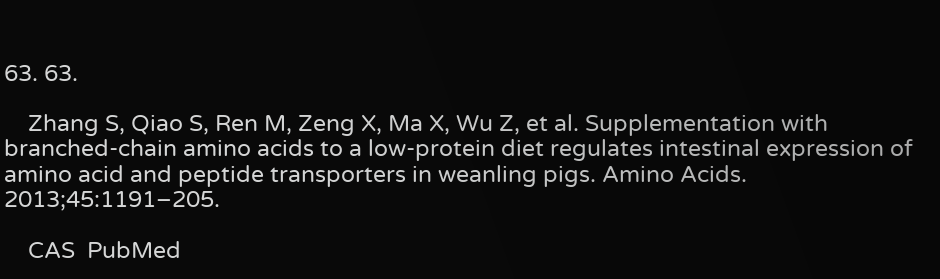63. 63.

    Zhang S, Qiao S, Ren M, Zeng X, Ma X, Wu Z, et al. Supplementation with branched-chain amino acids to a low-protein diet regulates intestinal expression of amino acid and peptide transporters in weanling pigs. Amino Acids. 2013;45:1191–205.

    CAS  PubMed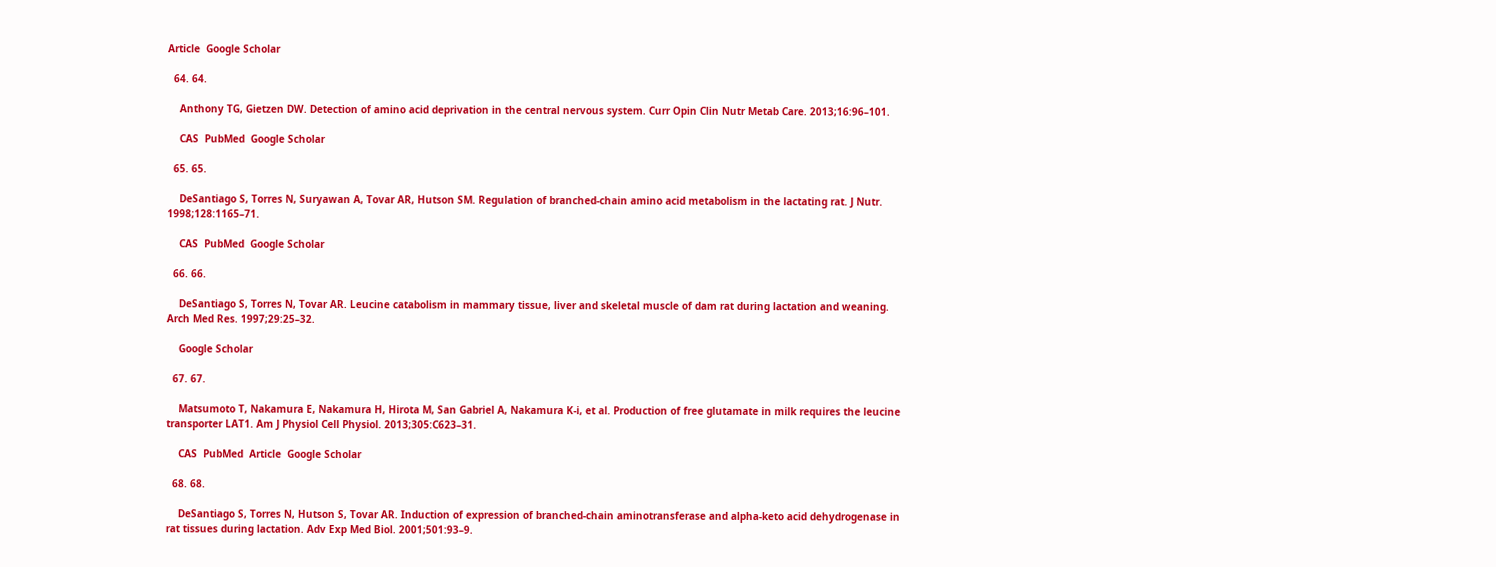Article  Google Scholar

  64. 64.

    Anthony TG, Gietzen DW. Detection of amino acid deprivation in the central nervous system. Curr Opin Clin Nutr Metab Care. 2013;16:96–101.

    CAS  PubMed  Google Scholar

  65. 65.

    DeSantiago S, Torres N, Suryawan A, Tovar AR, Hutson SM. Regulation of branched-chain amino acid metabolism in the lactating rat. J Nutr. 1998;128:1165–71.

    CAS  PubMed  Google Scholar

  66. 66.

    DeSantiago S, Torres N, Tovar AR. Leucine catabolism in mammary tissue, liver and skeletal muscle of dam rat during lactation and weaning. Arch Med Res. 1997;29:25–32.

    Google Scholar

  67. 67.

    Matsumoto T, Nakamura E, Nakamura H, Hirota M, San Gabriel A, Nakamura K-i, et al. Production of free glutamate in milk requires the leucine transporter LAT1. Am J Physiol Cell Physiol. 2013;305:C623–31.

    CAS  PubMed  Article  Google Scholar

  68. 68.

    DeSantiago S, Torres N, Hutson S, Tovar AR. Induction of expression of branched-chain aminotransferase and alpha-keto acid dehydrogenase in rat tissues during lactation. Adv Exp Med Biol. 2001;501:93–9.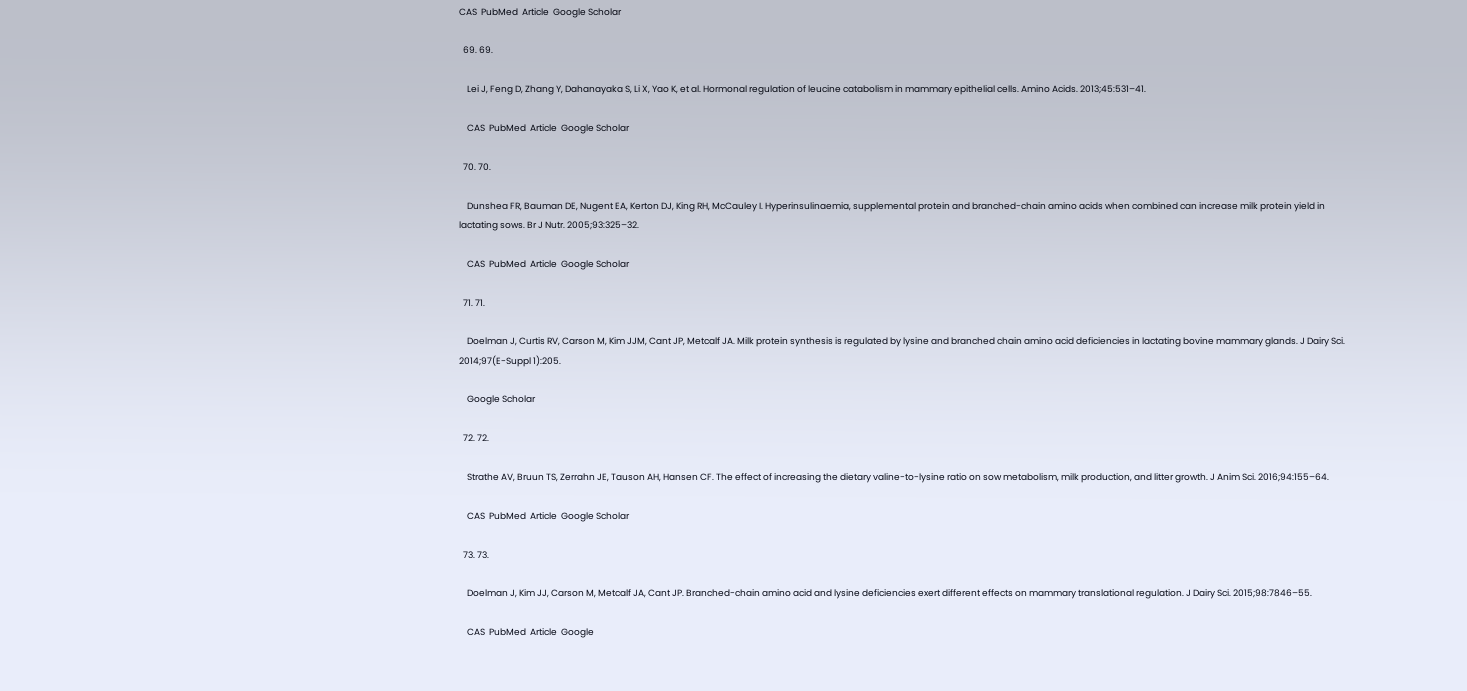CAS  PubMed  Article  Google Scholar

  69. 69.

    Lei J, Feng D, Zhang Y, Dahanayaka S, Li X, Yao K, et al. Hormonal regulation of leucine catabolism in mammary epithelial cells. Amino Acids. 2013;45:531–41.

    CAS  PubMed  Article  Google Scholar

  70. 70.

    Dunshea FR, Bauman DE, Nugent EA, Kerton DJ, King RH, McCauley I. Hyperinsulinaemia, supplemental protein and branched-chain amino acids when combined can increase milk protein yield in lactating sows. Br J Nutr. 2005;93:325–32.

    CAS  PubMed  Article  Google Scholar

  71. 71.

    Doelman J, Curtis RV, Carson M, Kim JJM, Cant JP, Metcalf JA. Milk protein synthesis is regulated by lysine and branched chain amino acid deficiencies in lactating bovine mammary glands. J Dairy Sci. 2014;97(E-Suppl 1):205.

    Google Scholar

  72. 72.

    Strathe AV, Bruun TS, Zerrahn JE, Tauson AH, Hansen CF. The effect of increasing the dietary valine-to-lysine ratio on sow metabolism, milk production, and litter growth. J Anim Sci. 2016;94:155–64.

    CAS  PubMed  Article  Google Scholar

  73. 73.

    Doelman J, Kim JJ, Carson M, Metcalf JA, Cant JP. Branched-chain amino acid and lysine deficiencies exert different effects on mammary translational regulation. J Dairy Sci. 2015;98:7846–55.

    CAS  PubMed  Article  Google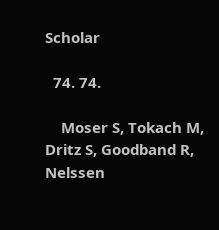Scholar

  74. 74.

    Moser S, Tokach M, Dritz S, Goodband R, Nelssen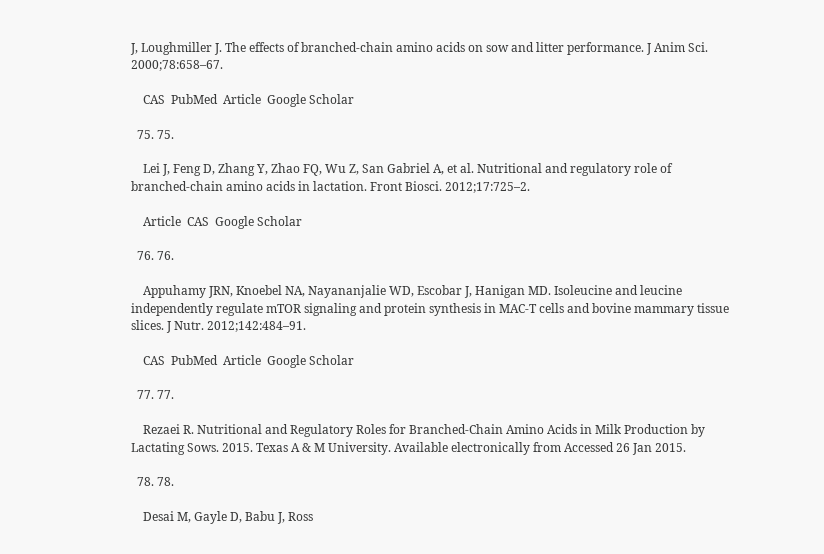J, Loughmiller J. The effects of branched-chain amino acids on sow and litter performance. J Anim Sci. 2000;78:658–67.

    CAS  PubMed  Article  Google Scholar

  75. 75.

    Lei J, Feng D, Zhang Y, Zhao FQ, Wu Z, San Gabriel A, et al. Nutritional and regulatory role of branched-chain amino acids in lactation. Front Biosci. 2012;17:725–2.

    Article  CAS  Google Scholar

  76. 76.

    Appuhamy JRN, Knoebel NA, Nayananjalie WD, Escobar J, Hanigan MD. Isoleucine and leucine independently regulate mTOR signaling and protein synthesis in MAC-T cells and bovine mammary tissue slices. J Nutr. 2012;142:484–91.

    CAS  PubMed  Article  Google Scholar

  77. 77.

    Rezaei R. Nutritional and Regulatory Roles for Branched-Chain Amino Acids in Milk Production by Lactating Sows. 2015. Texas A & M University. Available electronically from Accessed 26 Jan 2015.

  78. 78.

    Desai M, Gayle D, Babu J, Ross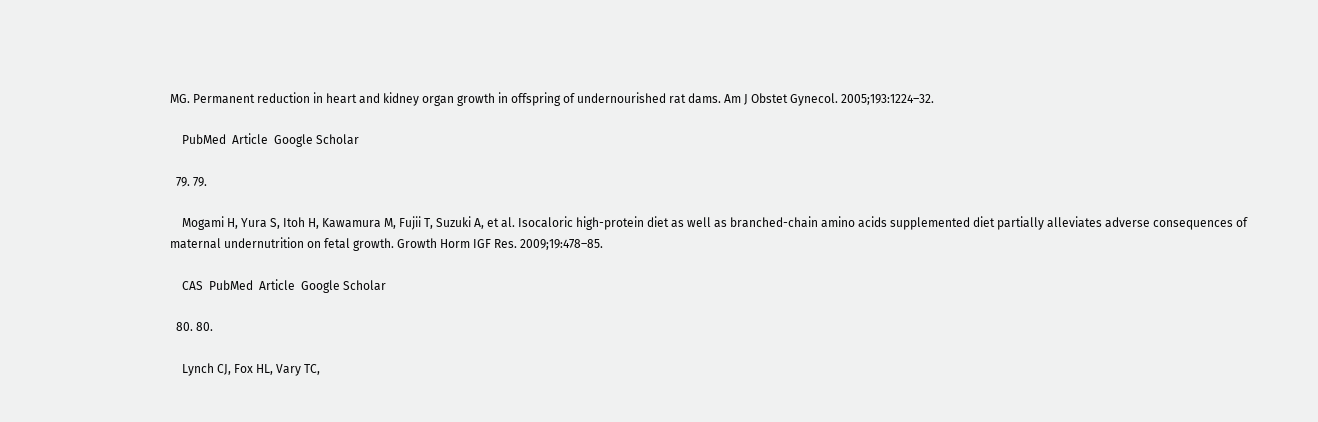MG. Permanent reduction in heart and kidney organ growth in offspring of undernourished rat dams. Am J Obstet Gynecol. 2005;193:1224–32.

    PubMed  Article  Google Scholar

  79. 79.

    Mogami H, Yura S, Itoh H, Kawamura M, Fujii T, Suzuki A, et al. Isocaloric high-protein diet as well as branched-chain amino acids supplemented diet partially alleviates adverse consequences of maternal undernutrition on fetal growth. Growth Horm IGF Res. 2009;19:478–85.

    CAS  PubMed  Article  Google Scholar

  80. 80.

    Lynch CJ, Fox HL, Vary TC,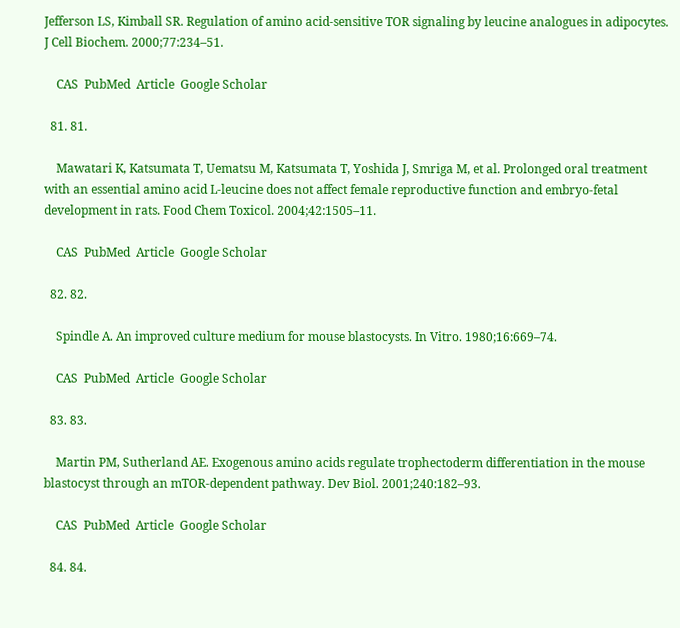Jefferson LS, Kimball SR. Regulation of amino acid-sensitive TOR signaling by leucine analogues in adipocytes. J Cell Biochem. 2000;77:234–51.

    CAS  PubMed  Article  Google Scholar

  81. 81.

    Mawatari K, Katsumata T, Uematsu M, Katsumata T, Yoshida J, Smriga M, et al. Prolonged oral treatment with an essential amino acid L-leucine does not affect female reproductive function and embryo-fetal development in rats. Food Chem Toxicol. 2004;42:1505–11.

    CAS  PubMed  Article  Google Scholar

  82. 82.

    Spindle A. An improved culture medium for mouse blastocysts. In Vitro. 1980;16:669–74.

    CAS  PubMed  Article  Google Scholar

  83. 83.

    Martin PM, Sutherland AE. Exogenous amino acids regulate trophectoderm differentiation in the mouse blastocyst through an mTOR-dependent pathway. Dev Biol. 2001;240:182–93.

    CAS  PubMed  Article  Google Scholar

  84. 84.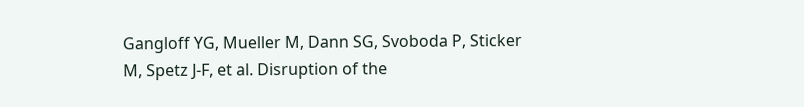Gangloff YG, Mueller M, Dann SG, Svoboda P, Sticker M, Spetz J-F, et al. Disruption of the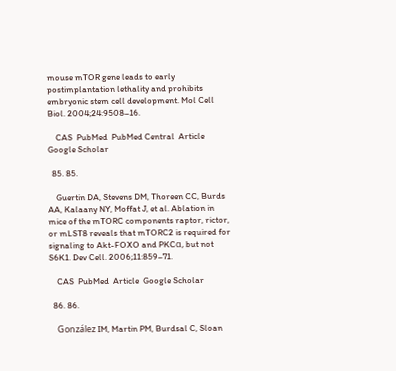mouse mTOR gene leads to early postimplantation lethality and prohibits embryonic stem cell development. Mol Cell Biol. 2004;24:9508–16.

    CAS  PubMed  PubMed Central  Article  Google Scholar

  85. 85.

    Guertin DA, Stevens DM, Thoreen CC, Burds AA, Kalaany NY, Moffat J, et al. Ablation in mice of the mTORC components raptor, rictor, or mLST8 reveals that mTORC2 is required for signaling to Akt-FOXO and PKCα, but not S6K1. Dev Cell. 2006;11:859–71.

    CAS  PubMed  Article  Google Scholar

  86. 86.

    González IM, Martin PM, Burdsal C, Sloan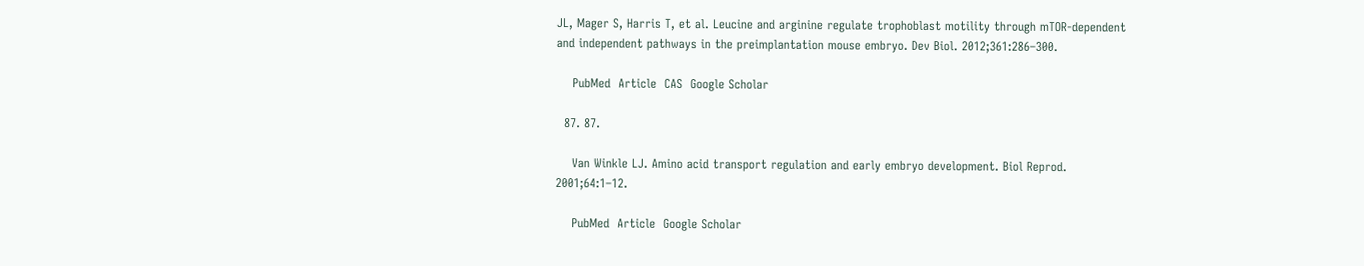JL, Mager S, Harris T, et al. Leucine and arginine regulate trophoblast motility through mTOR-dependent and independent pathways in the preimplantation mouse embryo. Dev Biol. 2012;361:286–300.

    PubMed  Article  CAS  Google Scholar

  87. 87.

    Van Winkle LJ. Amino acid transport regulation and early embryo development. Biol Reprod. 2001;64:1–12.

    PubMed  Article  Google Scholar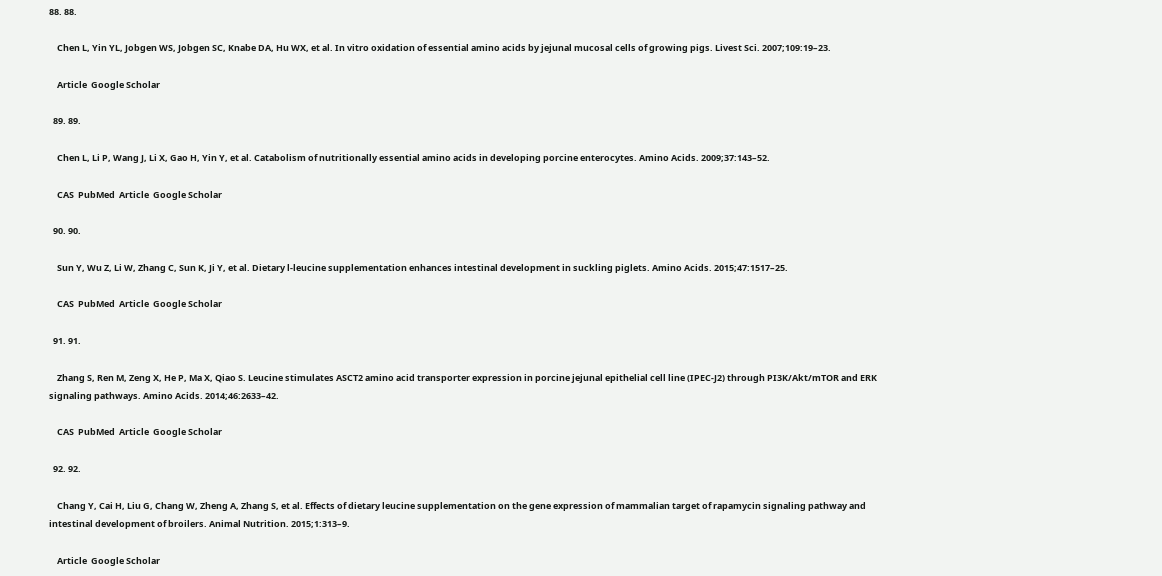88. 88.

    Chen L, Yin YL, Jobgen WS, Jobgen SC, Knabe DA, Hu WX, et al. In vitro oxidation of essential amino acids by jejunal mucosal cells of growing pigs. Livest Sci. 2007;109:19–23.

    Article  Google Scholar

  89. 89.

    Chen L, Li P, Wang J, Li X, Gao H, Yin Y, et al. Catabolism of nutritionally essential amino acids in developing porcine enterocytes. Amino Acids. 2009;37:143–52.

    CAS  PubMed  Article  Google Scholar

  90. 90.

    Sun Y, Wu Z, Li W, Zhang C, Sun K, Ji Y, et al. Dietary l-leucine supplementation enhances intestinal development in suckling piglets. Amino Acids. 2015;47:1517–25.

    CAS  PubMed  Article  Google Scholar

  91. 91.

    Zhang S, Ren M, Zeng X, He P, Ma X, Qiao S. Leucine stimulates ASCT2 amino acid transporter expression in porcine jejunal epithelial cell line (IPEC-J2) through PI3K/Akt/mTOR and ERK signaling pathways. Amino Acids. 2014;46:2633–42.

    CAS  PubMed  Article  Google Scholar

  92. 92.

    Chang Y, Cai H, Liu G, Chang W, Zheng A, Zhang S, et al. Effects of dietary leucine supplementation on the gene expression of mammalian target of rapamycin signaling pathway and intestinal development of broilers. Animal Nutrition. 2015;1:313–9.

    Article  Google Scholar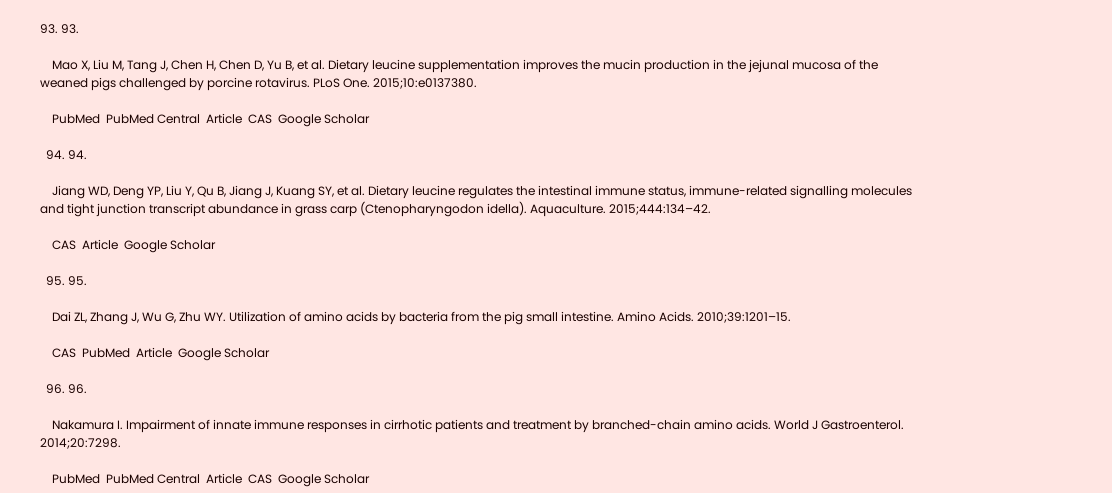93. 93.

    Mao X, Liu M, Tang J, Chen H, Chen D, Yu B, et al. Dietary leucine supplementation improves the mucin production in the jejunal mucosa of the weaned pigs challenged by porcine rotavirus. PLoS One. 2015;10:e0137380.

    PubMed  PubMed Central  Article  CAS  Google Scholar

  94. 94.

    Jiang WD, Deng YP, Liu Y, Qu B, Jiang J, Kuang SY, et al. Dietary leucine regulates the intestinal immune status, immune-related signalling molecules and tight junction transcript abundance in grass carp (Ctenopharyngodon idella). Aquaculture. 2015;444:134–42.

    CAS  Article  Google Scholar

  95. 95.

    Dai ZL, Zhang J, Wu G, Zhu WY. Utilization of amino acids by bacteria from the pig small intestine. Amino Acids. 2010;39:1201–15.

    CAS  PubMed  Article  Google Scholar

  96. 96.

    Nakamura I. Impairment of innate immune responses in cirrhotic patients and treatment by branched-chain amino acids. World J Gastroenterol. 2014;20:7298.

    PubMed  PubMed Central  Article  CAS  Google Scholar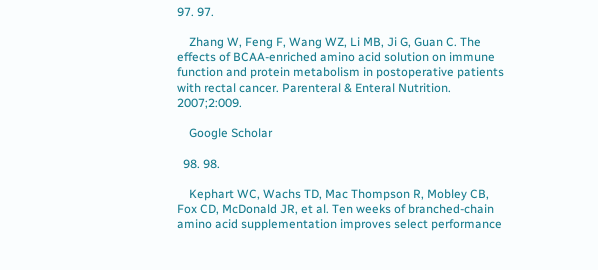97. 97.

    Zhang W, Feng F, Wang WZ, Li MB, Ji G, Guan C. The effects of BCAA-enriched amino acid solution on immune function and protein metabolism in postoperative patients with rectal cancer. Parenteral & Enteral Nutrition. 2007;2:009.

    Google Scholar

  98. 98.

    Kephart WC, Wachs TD, Mac Thompson R, Mobley CB, Fox CD, McDonald JR, et al. Ten weeks of branched-chain amino acid supplementation improves select performance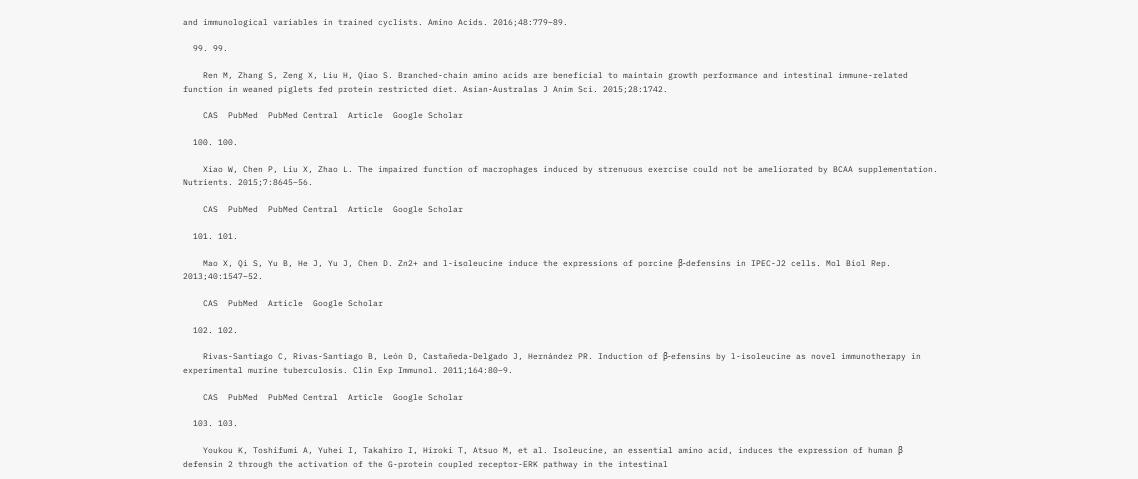and immunological variables in trained cyclists. Amino Acids. 2016;48:779–89.

  99. 99.

    Ren M, Zhang S, Zeng X, Liu H, Qiao S. Branched-chain amino acids are beneficial to maintain growth performance and intestinal immune-related function in weaned piglets fed protein restricted diet. Asian-Australas J Anim Sci. 2015;28:1742.

    CAS  PubMed  PubMed Central  Article  Google Scholar

  100. 100.

    Xiao W, Chen P, Liu X, Zhao L. The impaired function of macrophages induced by strenuous exercise could not be ameliorated by BCAA supplementation. Nutrients. 2015;7:8645–56.

    CAS  PubMed  PubMed Central  Article  Google Scholar

  101. 101.

    Mao X, Qi S, Yu B, He J, Yu J, Chen D. Zn2+ and l-isoleucine induce the expressions of porcine β-defensins in IPEC-J2 cells. Mol Biol Rep. 2013;40:1547–52.

    CAS  PubMed  Article  Google Scholar

  102. 102.

    Rivas-Santiago C, Rivas-Santiago B, León D, Castañeda-Delgado J, Hernández PR. Induction of β-efensins by l-isoleucine as novel immunotherapy in experimental murine tuberculosis. Clin Exp Immunol. 2011;164:80–9.

    CAS  PubMed  PubMed Central  Article  Google Scholar

  103. 103.

    Youkou K, Toshifumi A, Yuhei I, Takahiro I, Hiroki T, Atsuo M, et al. Isoleucine, an essential amino acid, induces the expression of human β defensin 2 through the activation of the G-protein coupled receptor-ERK pathway in the intestinal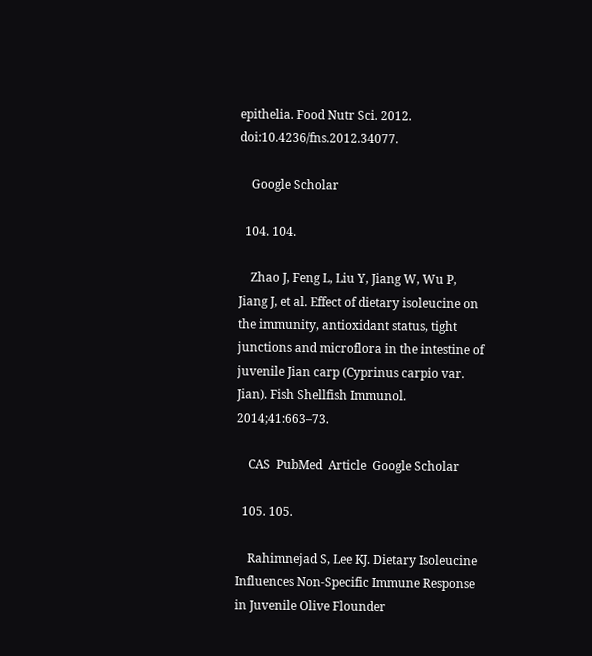epithelia. Food Nutr Sci. 2012. doi:10.4236/fns.2012.34077.

    Google Scholar

  104. 104.

    Zhao J, Feng L, Liu Y, Jiang W, Wu P, Jiang J, et al. Effect of dietary isoleucine on the immunity, antioxidant status, tight junctions and microflora in the intestine of juvenile Jian carp (Cyprinus carpio var. Jian). Fish Shellfish Immunol. 2014;41:663–73.

    CAS  PubMed  Article  Google Scholar

  105. 105.

    Rahimnejad S, Lee KJ. Dietary Isoleucine Influences Non-Specific Immune Response in Juvenile Olive Flounder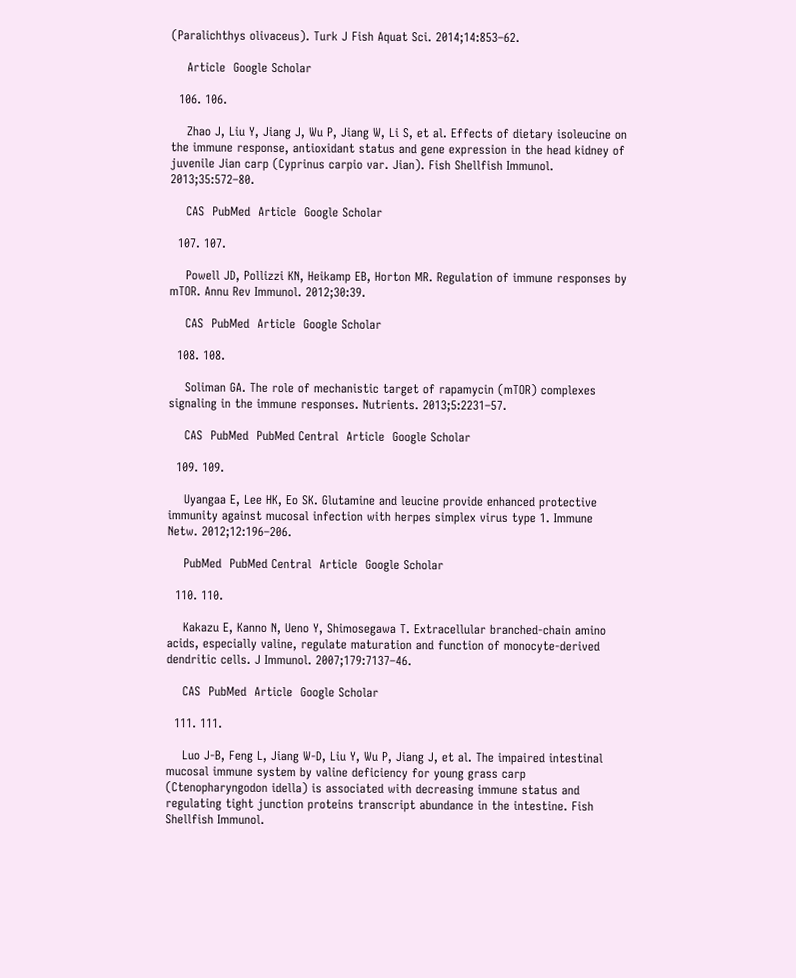(Paralichthys olivaceus). Turk J Fish Aquat Sci. 2014;14:853–62.

    Article  Google Scholar

  106. 106.

    Zhao J, Liu Y, Jiang J, Wu P, Jiang W, Li S, et al. Effects of dietary isoleucine on the immune response, antioxidant status and gene expression in the head kidney of juvenile Jian carp (Cyprinus carpio var. Jian). Fish Shellfish Immunol. 2013;35:572–80.

    CAS  PubMed  Article  Google Scholar

  107. 107.

    Powell JD, Pollizzi KN, Heikamp EB, Horton MR. Regulation of immune responses by mTOR. Annu Rev Immunol. 2012;30:39.

    CAS  PubMed  Article  Google Scholar

  108. 108.

    Soliman GA. The role of mechanistic target of rapamycin (mTOR) complexes signaling in the immune responses. Nutrients. 2013;5:2231–57.

    CAS  PubMed  PubMed Central  Article  Google Scholar

  109. 109.

    Uyangaa E, Lee HK, Eo SK. Glutamine and leucine provide enhanced protective immunity against mucosal infection with herpes simplex virus type 1. Immune Netw. 2012;12:196–206.

    PubMed  PubMed Central  Article  Google Scholar

  110. 110.

    Kakazu E, Kanno N, Ueno Y, Shimosegawa T. Extracellular branched-chain amino acids, especially valine, regulate maturation and function of monocyte-derived dendritic cells. J Immunol. 2007;179:7137–46.

    CAS  PubMed  Article  Google Scholar

  111. 111.

    Luo J-B, Feng L, Jiang W-D, Liu Y, Wu P, Jiang J, et al. The impaired intestinal mucosal immune system by valine deficiency for young grass carp (Ctenopharyngodon idella) is associated with decreasing immune status and regulating tight junction proteins transcript abundance in the intestine. Fish Shellfish Immunol.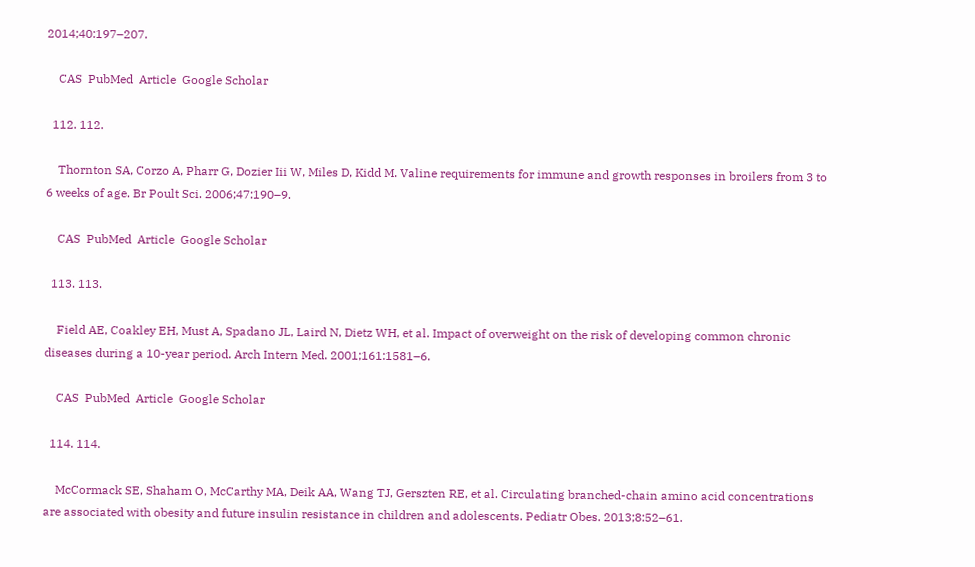2014;40:197–207.

    CAS  PubMed  Article  Google Scholar

  112. 112.

    Thornton SA, Corzo A, Pharr G, Dozier Iii W, Miles D, Kidd M. Valine requirements for immune and growth responses in broilers from 3 to 6 weeks of age. Br Poult Sci. 2006;47:190–9.

    CAS  PubMed  Article  Google Scholar

  113. 113.

    Field AE, Coakley EH, Must A, Spadano JL, Laird N, Dietz WH, et al. Impact of overweight on the risk of developing common chronic diseases during a 10-year period. Arch Intern Med. 2001;161:1581–6.

    CAS  PubMed  Article  Google Scholar

  114. 114.

    McCormack SE, Shaham O, McCarthy MA, Deik AA, Wang TJ, Gerszten RE, et al. Circulating branched-chain amino acid concentrations are associated with obesity and future insulin resistance in children and adolescents. Pediatr Obes. 2013;8:52–61.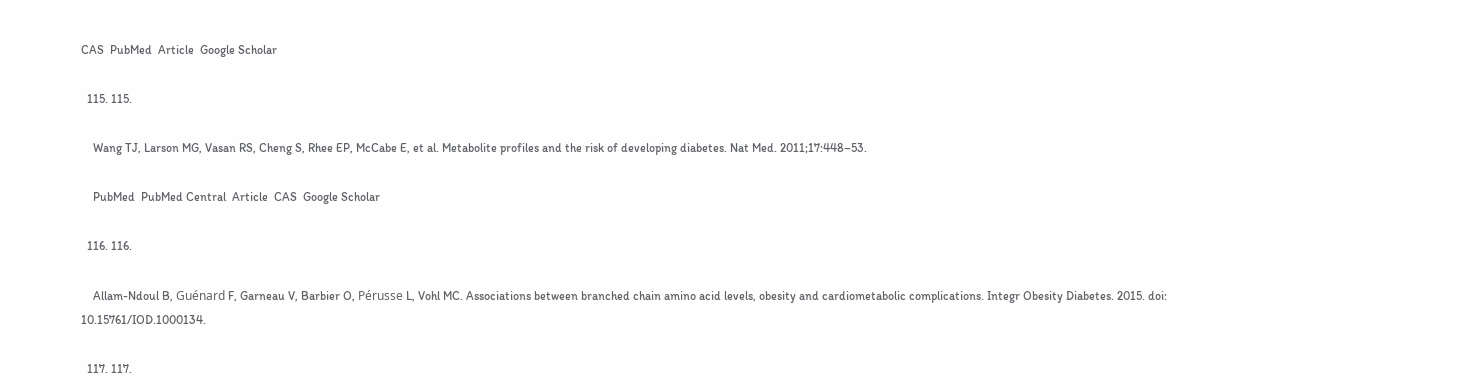CAS  PubMed  Article  Google Scholar

  115. 115.

    Wang TJ, Larson MG, Vasan RS, Cheng S, Rhee EP, McCabe E, et al. Metabolite profiles and the risk of developing diabetes. Nat Med. 2011;17:448–53.

    PubMed  PubMed Central  Article  CAS  Google Scholar

  116. 116.

    Allam-Ndoul B, Guénard F, Garneau V, Barbier O, Pérusse L, Vohl MC. Associations between branched chain amino acid levels, obesity and cardiometabolic complications. Integr Obesity Diabetes. 2015. doi: 10.15761/IOD.1000134.

  117. 117.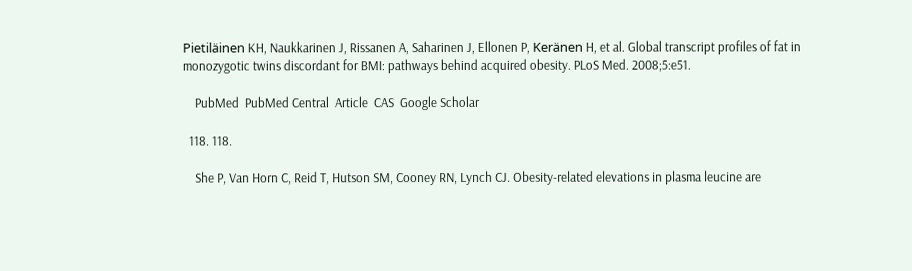Pietiläinen KH, Naukkarinen J, Rissanen A, Saharinen J, Ellonen P, Keränen H, et al. Global transcript profiles of fat in monozygotic twins discordant for BMI: pathways behind acquired obesity. PLoS Med. 2008;5:e51.

    PubMed  PubMed Central  Article  CAS  Google Scholar

  118. 118.

    She P, Van Horn C, Reid T, Hutson SM, Cooney RN, Lynch CJ. Obesity-related elevations in plasma leucine are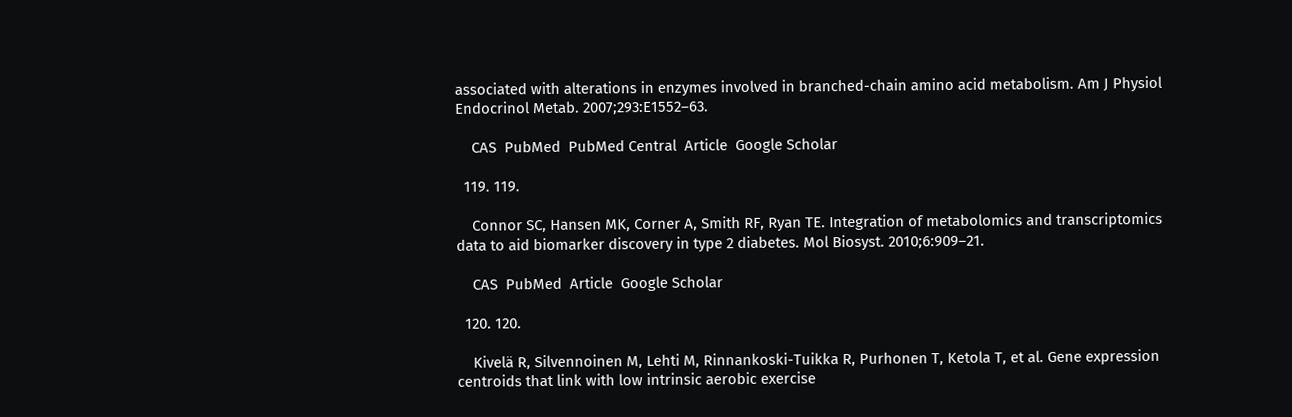associated with alterations in enzymes involved in branched-chain amino acid metabolism. Am J Physiol Endocrinol Metab. 2007;293:E1552–63.

    CAS  PubMed  PubMed Central  Article  Google Scholar

  119. 119.

    Connor SC, Hansen MK, Corner A, Smith RF, Ryan TE. Integration of metabolomics and transcriptomics data to aid biomarker discovery in type 2 diabetes. Mol Biosyst. 2010;6:909–21.

    CAS  PubMed  Article  Google Scholar

  120. 120.

    Kivelä R, Silvennoinen M, Lehti M, Rinnankoski-Tuikka R, Purhonen T, Ketola T, et al. Gene expression centroids that link with low intrinsic aerobic exercise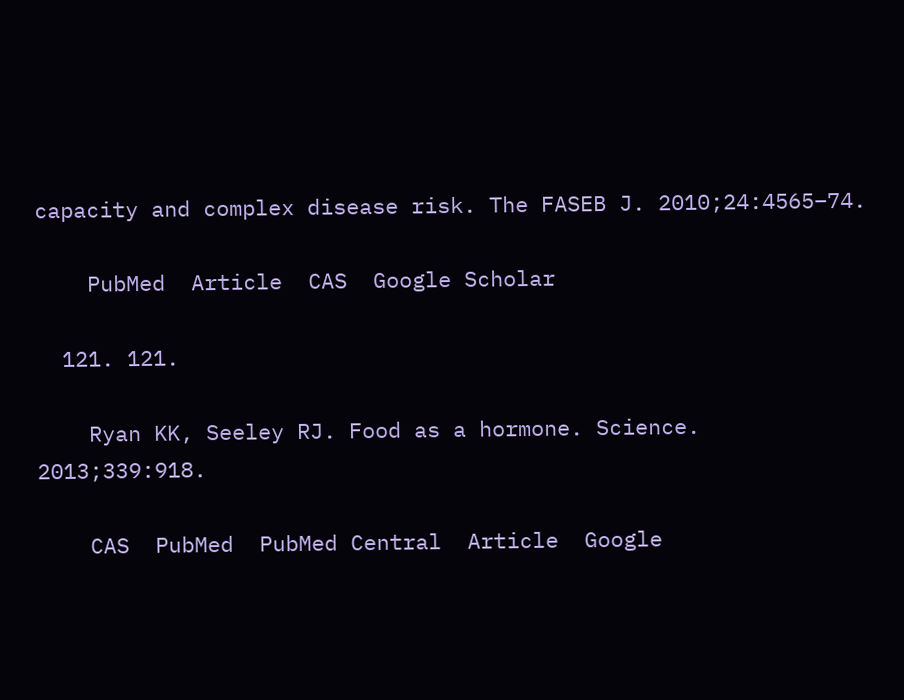capacity and complex disease risk. The FASEB J. 2010;24:4565–74.

    PubMed  Article  CAS  Google Scholar

  121. 121.

    Ryan KK, Seeley RJ. Food as a hormone. Science. 2013;339:918.

    CAS  PubMed  PubMed Central  Article  Google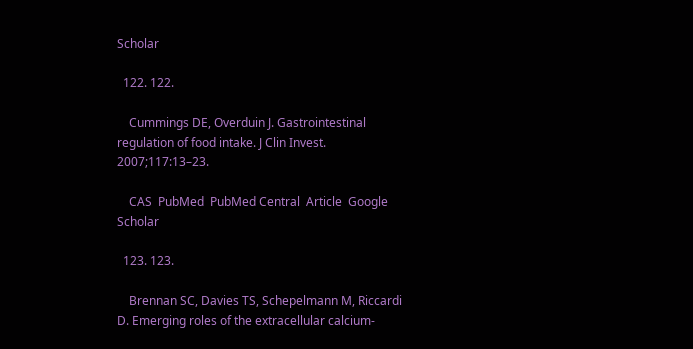Scholar

  122. 122.

    Cummings DE, Overduin J. Gastrointestinal regulation of food intake. J Clin Invest. 2007;117:13–23.

    CAS  PubMed  PubMed Central  Article  Google Scholar

  123. 123.

    Brennan SC, Davies TS, Schepelmann M, Riccardi D. Emerging roles of the extracellular calcium-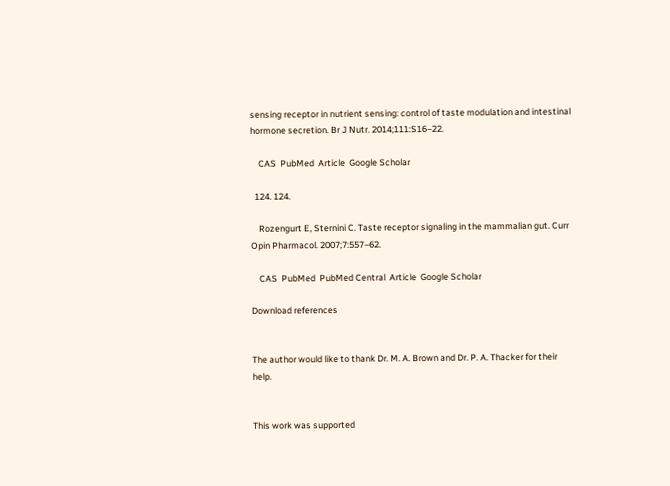sensing receptor in nutrient sensing: control of taste modulation and intestinal hormone secretion. Br J Nutr. 2014;111:S16–22.

    CAS  PubMed  Article  Google Scholar

  124. 124.

    Rozengurt E, Sternini C. Taste receptor signaling in the mammalian gut. Curr Opin Pharmacol. 2007;7:557–62.

    CAS  PubMed  PubMed Central  Article  Google Scholar

Download references


The author would like to thank Dr. M. A. Brown and Dr. P. A. Thacker for their help.


This work was supported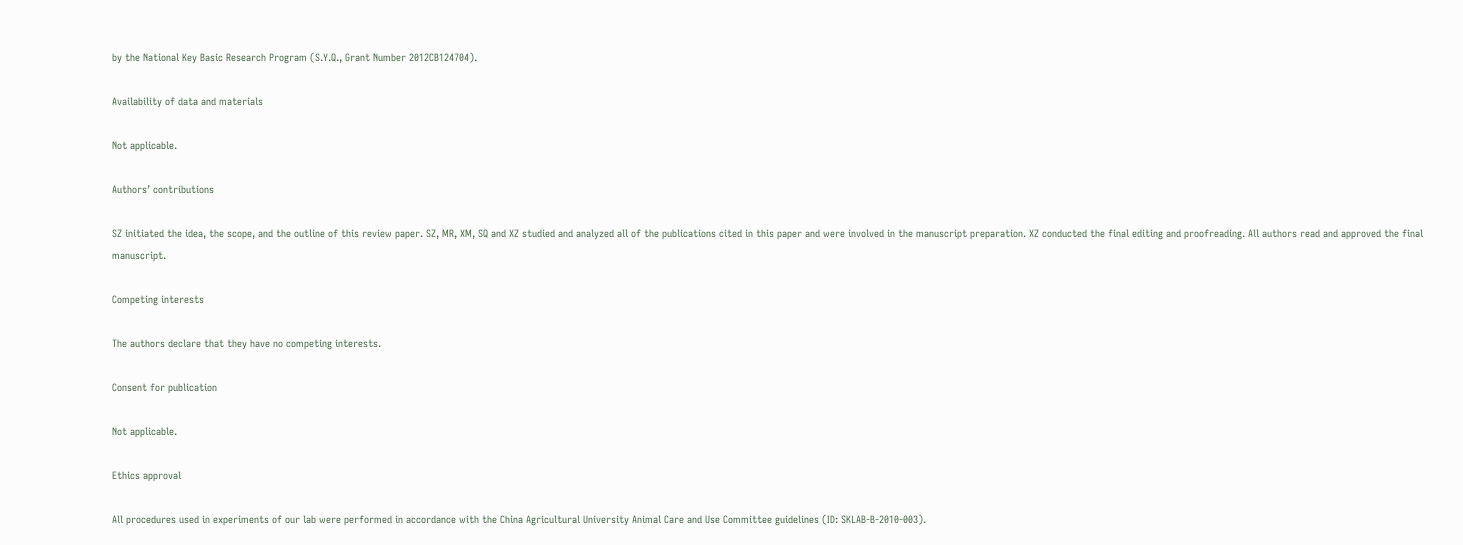by the National Key Basic Research Program (S.Y.Q., Grant Number 2012CB124704).

Availability of data and materials

Not applicable.

Authors’ contributions

SZ initiated the idea, the scope, and the outline of this review paper. SZ, MR, XM, SQ and XZ studied and analyzed all of the publications cited in this paper and were involved in the manuscript preparation. XZ conducted the final editing and proofreading. All authors read and approved the final manuscript.

Competing interests

The authors declare that they have no competing interests.

Consent for publication

Not applicable.

Ethics approval

All procedures used in experiments of our lab were performed in accordance with the China Agricultural University Animal Care and Use Committee guidelines (ID: SKLAB-B-2010-003).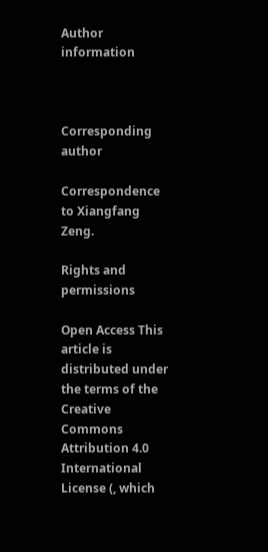Author information



Corresponding author

Correspondence to Xiangfang Zeng.

Rights and permissions

Open Access This article is distributed under the terms of the Creative Commons Attribution 4.0 International License (, which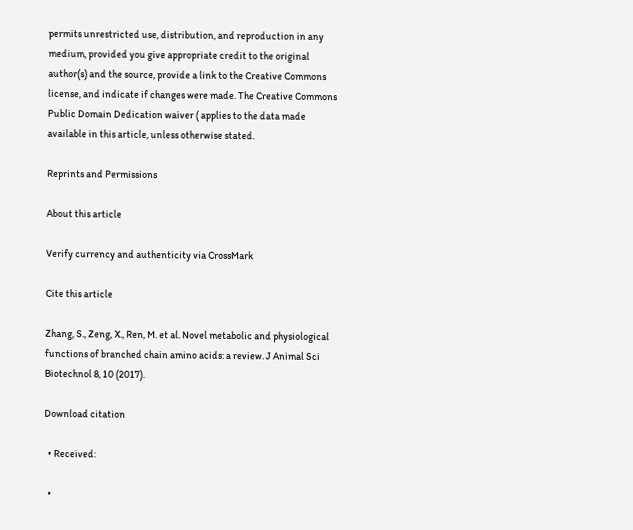permits unrestricted use, distribution, and reproduction in any medium, provided you give appropriate credit to the original author(s) and the source, provide a link to the Creative Commons license, and indicate if changes were made. The Creative Commons Public Domain Dedication waiver ( applies to the data made available in this article, unless otherwise stated.

Reprints and Permissions

About this article

Verify currency and authenticity via CrossMark

Cite this article

Zhang, S., Zeng, X., Ren, M. et al. Novel metabolic and physiological functions of branched chain amino acids: a review. J Animal Sci Biotechnol 8, 10 (2017).

Download citation

  • Received:

  •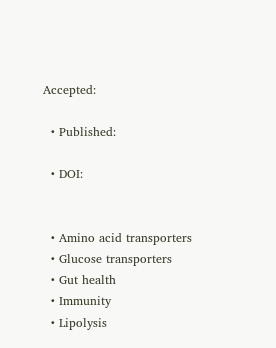Accepted:

  • Published:

  • DOI:


  • Amino acid transporters
  • Glucose transporters
  • Gut health
  • Immunity
  • Lipolysis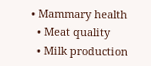• Mammary health
  • Meat quality
  • Milk production